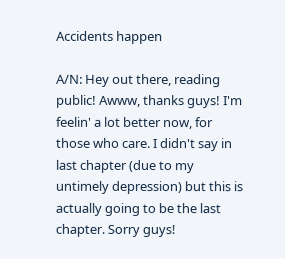Accidents happen

A/N: Hey out there, reading public! Awww, thanks guys! I'm feelin' a lot better now, for those who care. I didn't say in last chapter (due to my untimely depression) but this is actually going to be the last chapter. Sorry guys!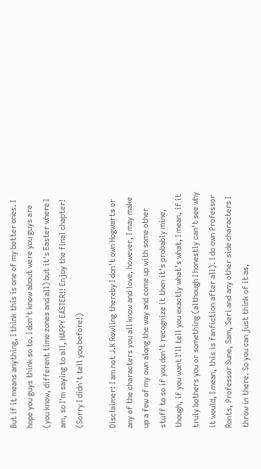But if it means anything, I think this is one of my better ones. I hope you guys think so to. I don't know about were you guys are (you know, different time zones and all) but it's Easter where I am, so I'm saying to all, HAPPY EASTER!! Enjoy the final chapter! (Sorry I didn't tell you before!)

Disclaimer: I am not J.K Rowling thereby I don't own Hogwarts or any of the characters you all know and love, however, I may make up a few of my own along the way and come up with some other stuff to so if you don't recognize it then it's probably mine, though, if you want I'll tell you exactly what's what, I mean, if it truly bothers you or something (although I honestly can't see why it would, I mean, this is fanfiction after all). I do own Professor Ronts, Professor Sune, Sam, Seri and any other side characters I throw in there. So you can just think of it as,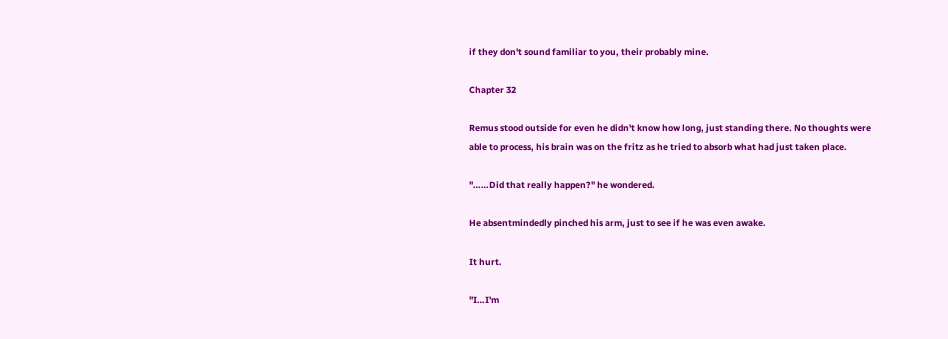if they don't sound familiar to you, their probably mine.

Chapter 32

Remus stood outside for even he didn't know how long, just standing there. No thoughts were able to process, his brain was on the fritz as he tried to absorb what had just taken place.

"……Did that really happen?" he wondered.

He absentmindedly pinched his arm, just to see if he was even awake.

It hurt.

"I…I'm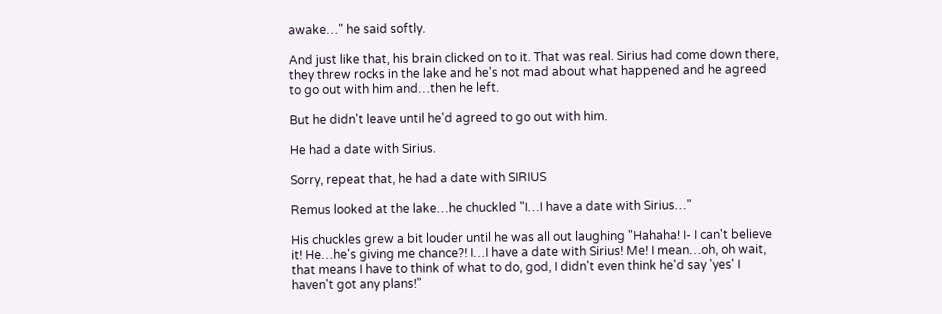awake…" he said softly.

And just like that, his brain clicked on to it. That was real. Sirius had come down there, they threw rocks in the lake and he's not mad about what happened and he agreed to go out with him and…then he left.

But he didn't leave until he'd agreed to go out with him.

He had a date with Sirius.

Sorry, repeat that, he had a date with SIRIUS

Remus looked at the lake…he chuckled "I…I have a date with Sirius…"

His chuckles grew a bit louder until he was all out laughing "Hahaha! I- I can't believe it! He…he's giving me chance?! I…I have a date with Sirius! Me! I mean…oh, oh wait, that means I have to think of what to do, god, I didn't even think he'd say 'yes' I haven't got any plans!"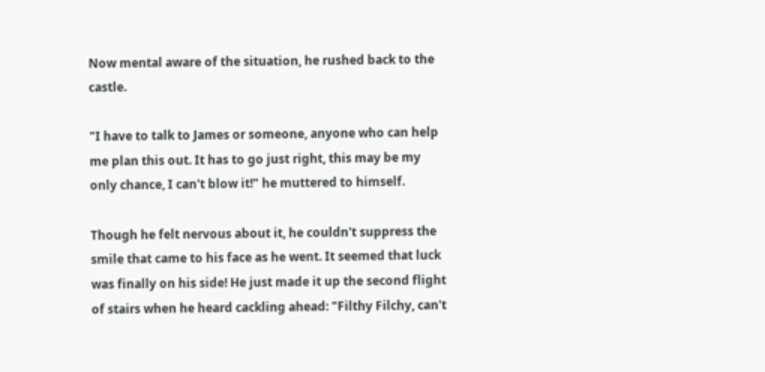Now mental aware of the situation, he rushed back to the castle.

"I have to talk to James or someone, anyone who can help me plan this out. It has to go just right, this may be my only chance, I can't blow it!" he muttered to himself.

Though he felt nervous about it, he couldn't suppress the smile that came to his face as he went. It seemed that luck was finally on his side! He just made it up the second flight of stairs when he heard cackling ahead: "Filthy Filchy, can't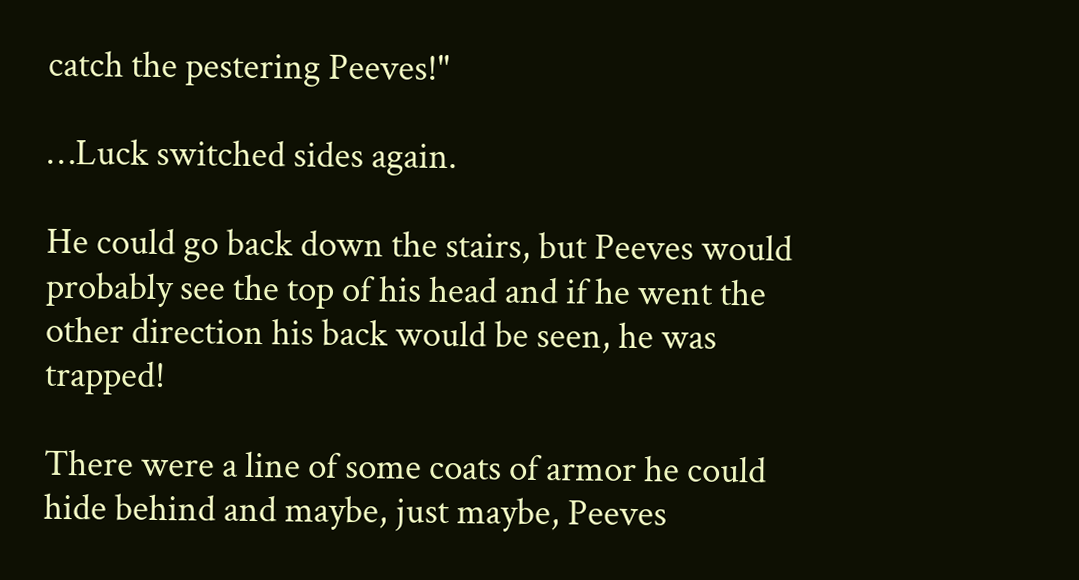catch the pestering Peeves!"

…Luck switched sides again.

He could go back down the stairs, but Peeves would probably see the top of his head and if he went the other direction his back would be seen, he was trapped!

There were a line of some coats of armor he could hide behind and maybe, just maybe, Peeves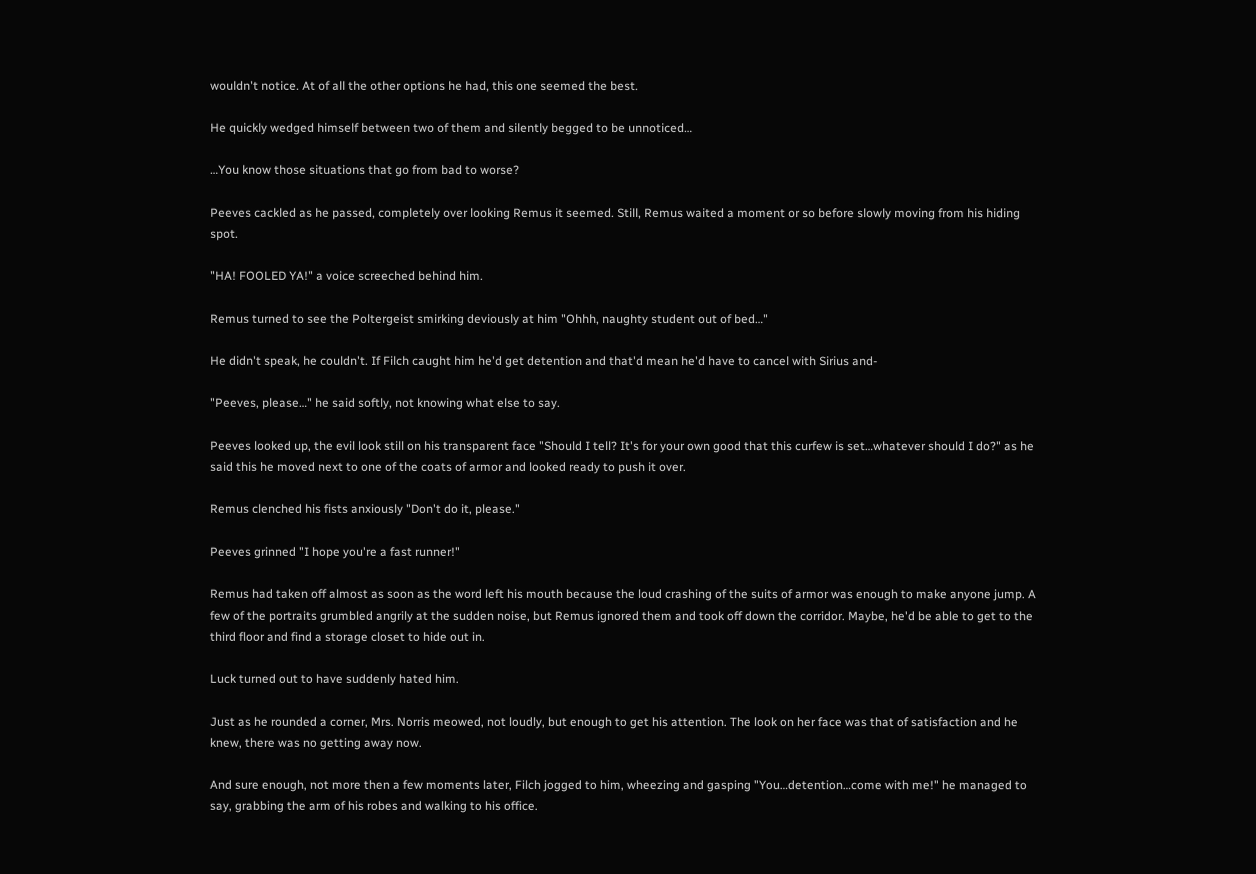wouldn't notice. At of all the other options he had, this one seemed the best.

He quickly wedged himself between two of them and silently begged to be unnoticed…

…You know those situations that go from bad to worse?

Peeves cackled as he passed, completely over looking Remus it seemed. Still, Remus waited a moment or so before slowly moving from his hiding spot.

"HA! FOOLED YA!" a voice screeched behind him.

Remus turned to see the Poltergeist smirking deviously at him "Ohhh, naughty student out of bed…"

He didn't speak, he couldn't. If Filch caught him he'd get detention and that'd mean he'd have to cancel with Sirius and-

"Peeves, please…" he said softly, not knowing what else to say.

Peeves looked up, the evil look still on his transparent face "Should I tell? It's for your own good that this curfew is set…whatever should I do?" as he said this he moved next to one of the coats of armor and looked ready to push it over.

Remus clenched his fists anxiously "Don't do it, please."

Peeves grinned "I hope you're a fast runner!"

Remus had taken off almost as soon as the word left his mouth because the loud crashing of the suits of armor was enough to make anyone jump. A few of the portraits grumbled angrily at the sudden noise, but Remus ignored them and took off down the corridor. Maybe, he'd be able to get to the third floor and find a storage closet to hide out in.

Luck turned out to have suddenly hated him.

Just as he rounded a corner, Mrs. Norris meowed, not loudly, but enough to get his attention. The look on her face was that of satisfaction and he knew, there was no getting away now.

And sure enough, not more then a few moments later, Filch jogged to him, wheezing and gasping "You…detention…come with me!" he managed to say, grabbing the arm of his robes and walking to his office.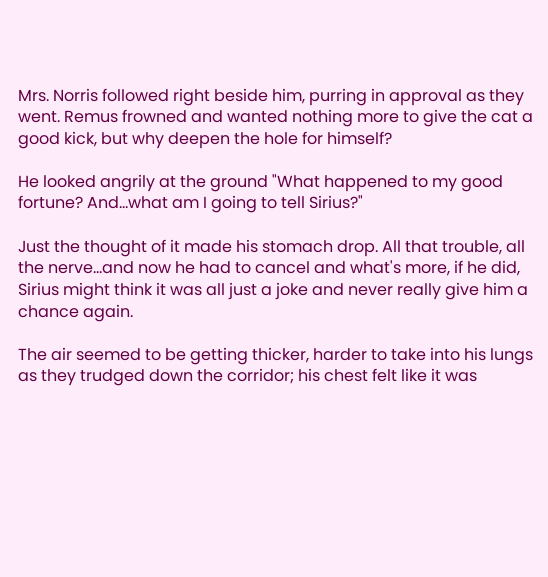Mrs. Norris followed right beside him, purring in approval as they went. Remus frowned and wanted nothing more to give the cat a good kick, but why deepen the hole for himself?

He looked angrily at the ground "What happened to my good fortune? And…what am I going to tell Sirius?"

Just the thought of it made his stomach drop. All that trouble, all the nerve…and now he had to cancel and what's more, if he did, Sirius might think it was all just a joke and never really give him a chance again.

The air seemed to be getting thicker, harder to take into his lungs as they trudged down the corridor; his chest felt like it was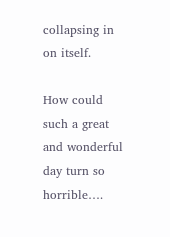collapsing in on itself.

How could such a great and wonderful day turn so horrible….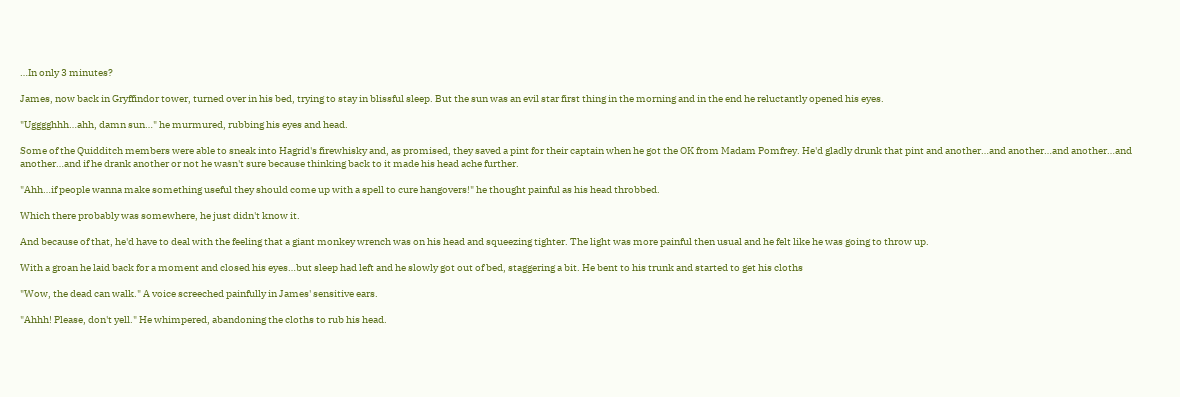…In only 3 minutes?

James, now back in Gryffindor tower, turned over in his bed, trying to stay in blissful sleep. But the sun was an evil star first thing in the morning and in the end he reluctantly opened his eyes.

"Ugggghhh…ahh, damn sun…" he murmured, rubbing his eyes and head.

Some of the Quidditch members were able to sneak into Hagrid's firewhisky and, as promised, they saved a pint for their captain when he got the OK from Madam Pomfrey. He'd gladly drunk that pint and another…and another…and another…and another…and if he drank another or not he wasn't sure because thinking back to it made his head ache further.

"Ahh…if people wanna make something useful they should come up with a spell to cure hangovers!" he thought painful as his head throbbed.

Which there probably was somewhere, he just didn't know it.

And because of that, he'd have to deal with the feeling that a giant monkey wrench was on his head and squeezing tighter. The light was more painful then usual and he felt like he was going to throw up.

With a groan he laid back for a moment and closed his eyes…but sleep had left and he slowly got out of bed, staggering a bit. He bent to his trunk and started to get his cloths

"Wow, the dead can walk." A voice screeched painfully in James' sensitive ears.

"Ahhh! Please, don't yell." He whimpered, abandoning the cloths to rub his head.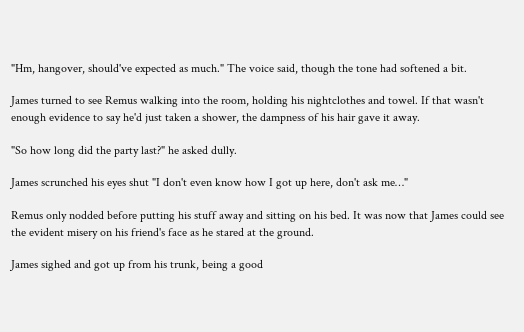"Hm, hangover, should've expected as much." The voice said, though the tone had softened a bit.

James turned to see Remus walking into the room, holding his nightclothes and towel. If that wasn't enough evidence to say he'd just taken a shower, the dampness of his hair gave it away.

"So how long did the party last?" he asked dully.

James scrunched his eyes shut "I don't even know how I got up here, don't ask me…"

Remus only nodded before putting his stuff away and sitting on his bed. It was now that James could see the evident misery on his friend's face as he stared at the ground.

James sighed and got up from his trunk, being a good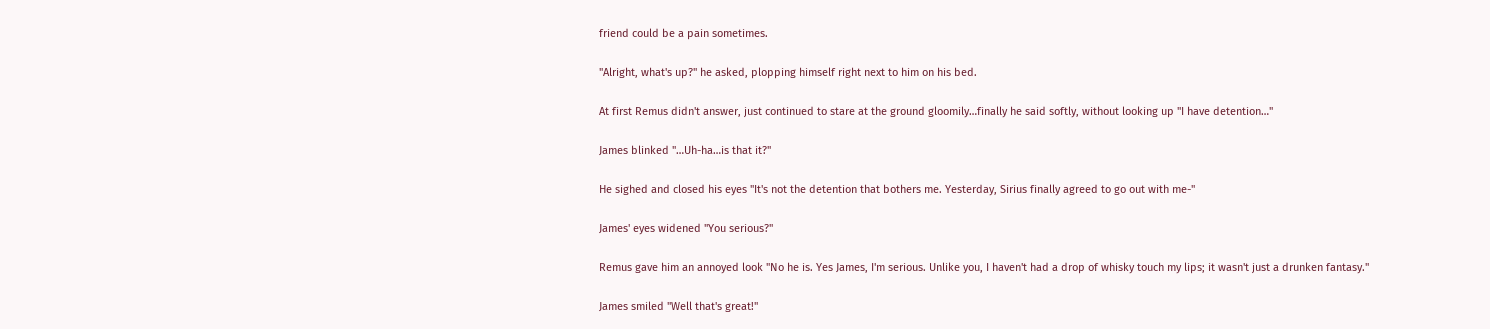friend could be a pain sometimes.

"Alright, what's up?" he asked, plopping himself right next to him on his bed.

At first Remus didn't answer, just continued to stare at the ground gloomily…finally he said softly, without looking up "I have detention…"

James blinked "…Uh-ha…is that it?"

He sighed and closed his eyes "It's not the detention that bothers me. Yesterday, Sirius finally agreed to go out with me-"

James' eyes widened "You serious?"

Remus gave him an annoyed look "No he is. Yes James, I'm serious. Unlike you, I haven't had a drop of whisky touch my lips; it wasn't just a drunken fantasy."

James smiled "Well that's great!"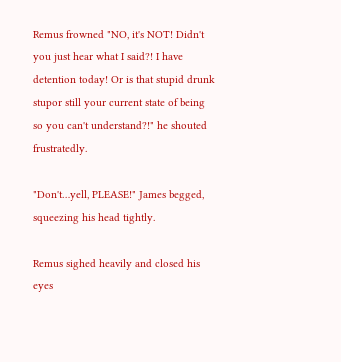Remus frowned "NO, it's NOT! Didn't you just hear what I said?! I have detention today! Or is that stupid drunk stupor still your current state of being so you can't understand?!" he shouted frustratedly.

"Don't…yell, PLEASE!" James begged, squeezing his head tightly.

Remus sighed heavily and closed his eyes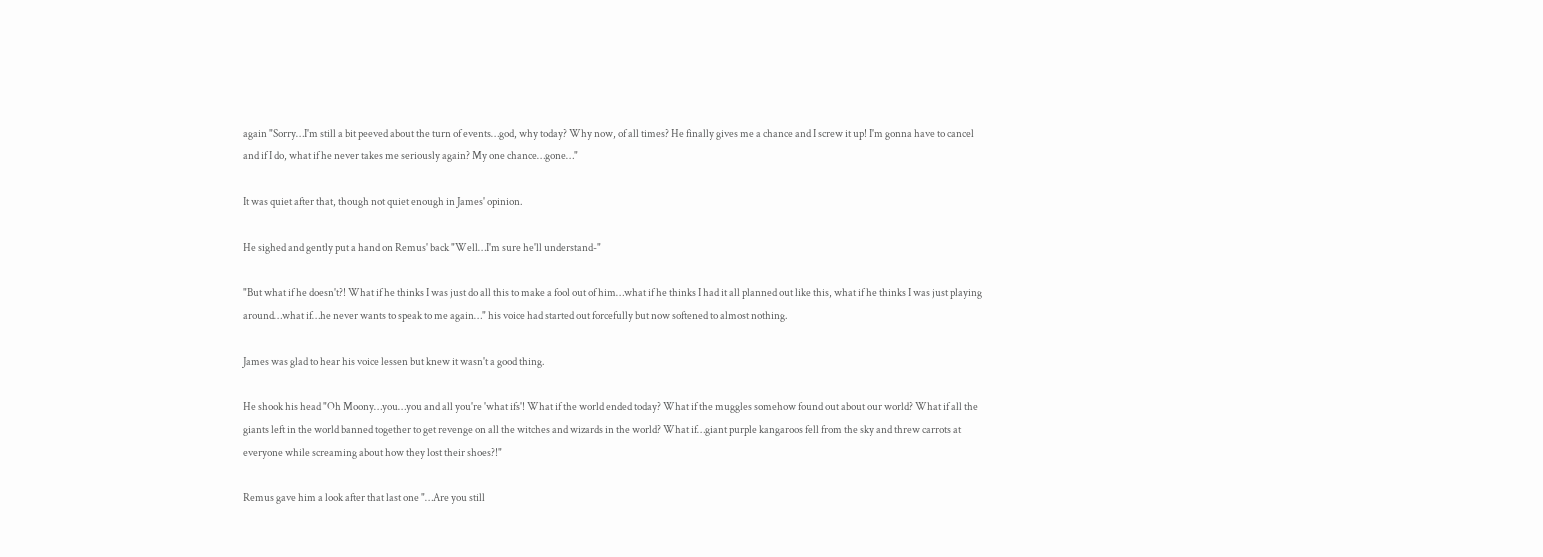again "Sorry…I'm still a bit peeved about the turn of events…god, why today? Why now, of all times? He finally gives me a chance and I screw it up! I'm gonna have to cancel and if I do, what if he never takes me seriously again? My one chance…gone…"

It was quiet after that, though not quiet enough in James' opinion.

He sighed and gently put a hand on Remus' back "Well…I'm sure he'll understand-"

"But what if he doesn't?! What if he thinks I was just do all this to make a fool out of him…what if he thinks I had it all planned out like this, what if he thinks I was just playing around…what if…he never wants to speak to me again…" his voice had started out forcefully but now softened to almost nothing.

James was glad to hear his voice lessen but knew it wasn't a good thing.

He shook his head "Oh Moony…you…you and all you're 'what ifs'! What if the world ended today? What if the muggles somehow found out about our world? What if all the giants left in the world banned together to get revenge on all the witches and wizards in the world? What if…giant purple kangaroos fell from the sky and threw carrots at everyone while screaming about how they lost their shoes?!"

Remus gave him a look after that last one "…Are you still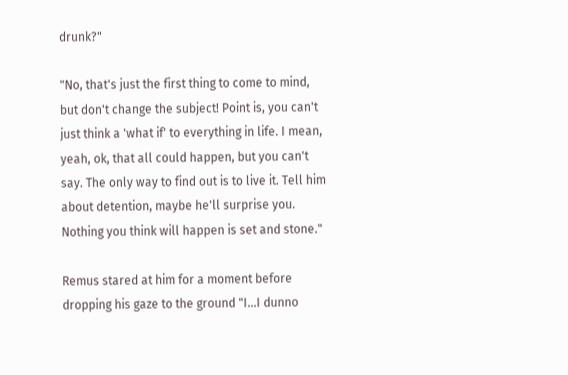drunk?"

"No, that's just the first thing to come to mind, but don't change the subject! Point is, you can't just think a 'what if' to everything in life. I mean, yeah, ok, that all could happen, but you can't say. The only way to find out is to live it. Tell him about detention, maybe he'll surprise you. Nothing you think will happen is set and stone."

Remus stared at him for a moment before dropping his gaze to the ground "I…I dunno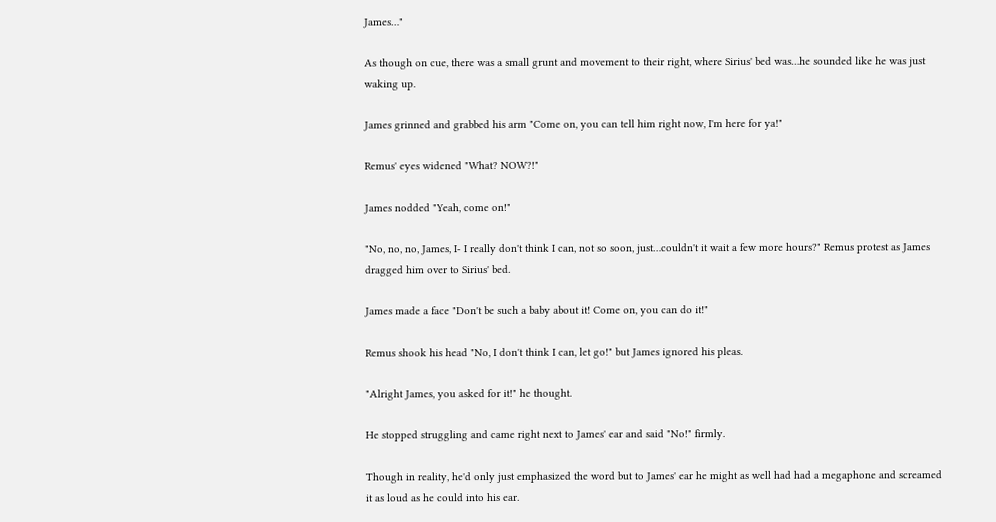James…"

As though on cue, there was a small grunt and movement to their right, where Sirius' bed was…he sounded like he was just waking up.

James grinned and grabbed his arm "Come on, you can tell him right now, I'm here for ya!"

Remus' eyes widened "What? NOW?!"

James nodded "Yeah, come on!"

"No, no, no, James, I- I really don't think I can, not so soon, just…couldn't it wait a few more hours?" Remus protest as James dragged him over to Sirius' bed.

James made a face "Don't be such a baby about it! Come on, you can do it!"

Remus shook his head "No, I don't think I can, let go!" but James ignored his pleas.

"Alright James, you asked for it!" he thought.

He stopped struggling and came right next to James' ear and said "No!" firmly.

Though in reality, he'd only just emphasized the word but to James' ear he might as well had had a megaphone and screamed it as loud as he could into his ear.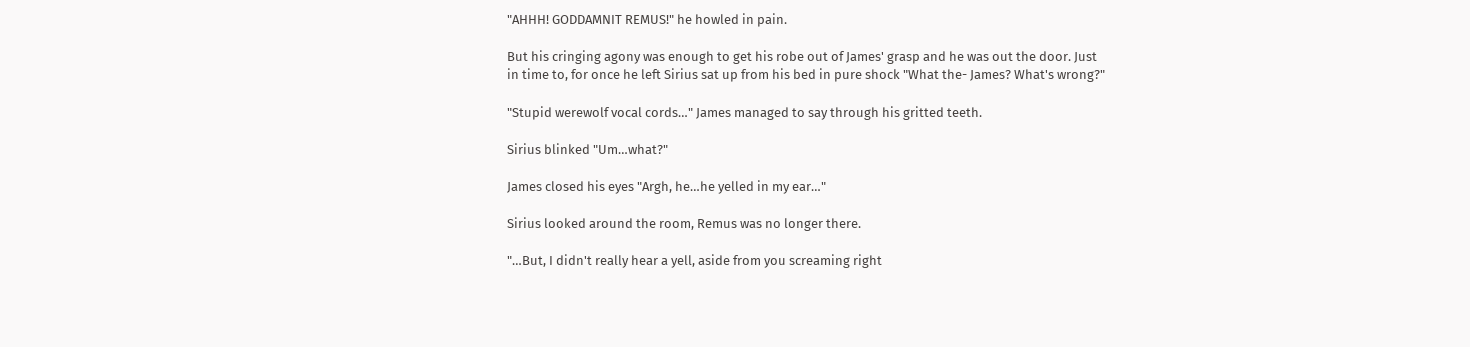"AHHH! GODDAMNIT REMUS!" he howled in pain.

But his cringing agony was enough to get his robe out of James' grasp and he was out the door. Just in time to, for once he left Sirius sat up from his bed in pure shock "What the- James? What's wrong?"

"Stupid werewolf vocal cords…" James managed to say through his gritted teeth.

Sirius blinked "Um…what?"

James closed his eyes "Argh, he…he yelled in my ear…"

Sirius looked around the room, Remus was no longer there.

"…But, I didn't really hear a yell, aside from you screaming right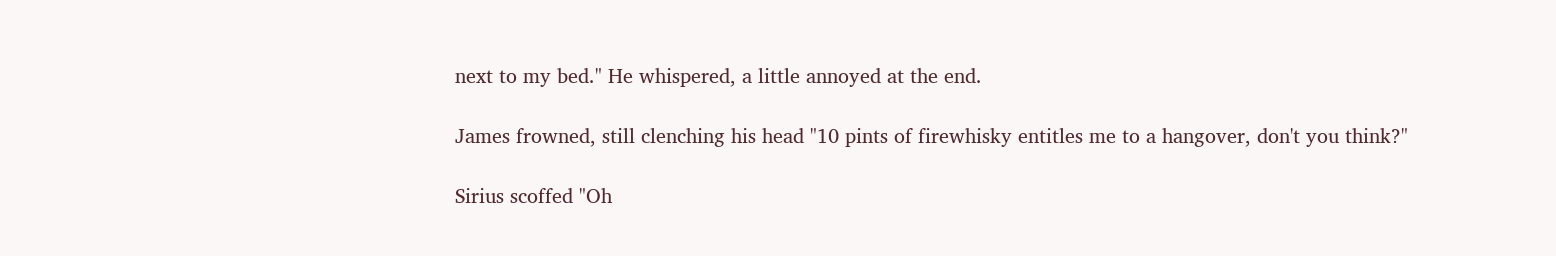next to my bed." He whispered, a little annoyed at the end.

James frowned, still clenching his head "10 pints of firewhisky entitles me to a hangover, don't you think?"

Sirius scoffed "Oh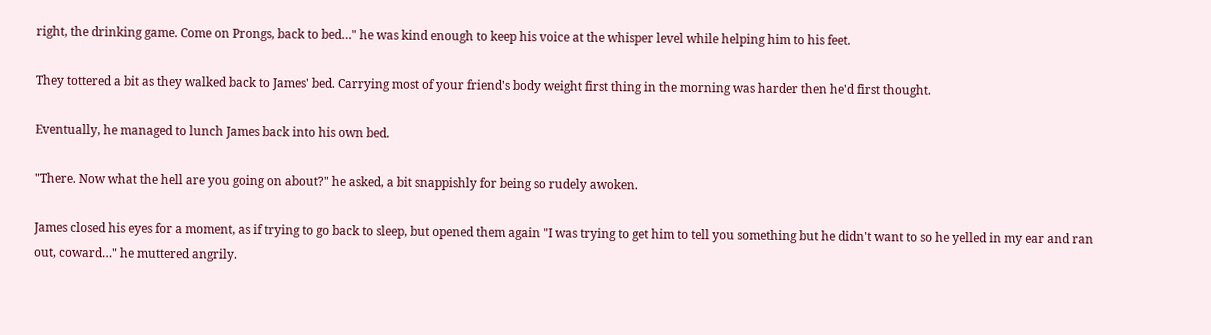right, the drinking game. Come on Prongs, back to bed…" he was kind enough to keep his voice at the whisper level while helping him to his feet.

They tottered a bit as they walked back to James' bed. Carrying most of your friend's body weight first thing in the morning was harder then he'd first thought.

Eventually, he managed to lunch James back into his own bed.

"There. Now what the hell are you going on about?" he asked, a bit snappishly for being so rudely awoken.

James closed his eyes for a moment, as if trying to go back to sleep, but opened them again "I was trying to get him to tell you something but he didn't want to so he yelled in my ear and ran out, coward…" he muttered angrily.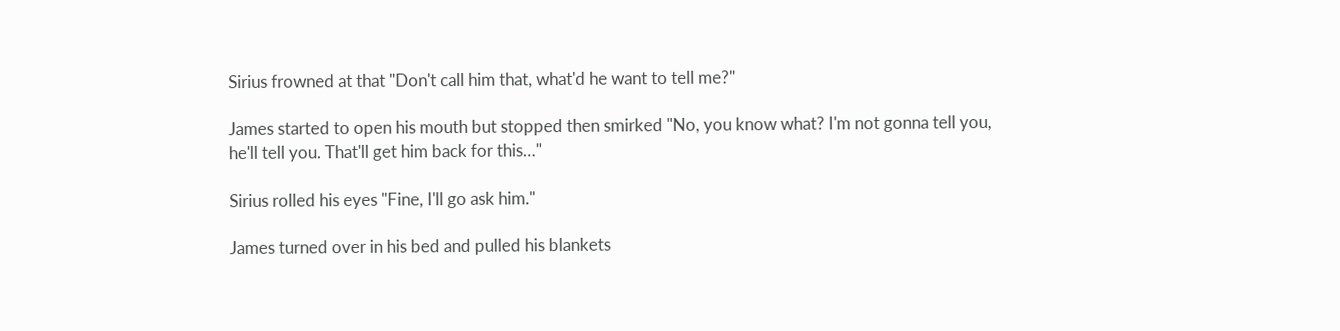Sirius frowned at that "Don't call him that, what'd he want to tell me?"

James started to open his mouth but stopped then smirked "No, you know what? I'm not gonna tell you, he'll tell you. That'll get him back for this…"

Sirius rolled his eyes "Fine, I'll go ask him."

James turned over in his bed and pulled his blankets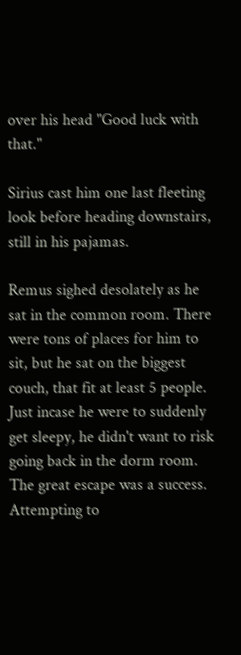over his head "Good luck with that."

Sirius cast him one last fleeting look before heading downstairs, still in his pajamas.

Remus sighed desolately as he sat in the common room. There were tons of places for him to sit, but he sat on the biggest couch, that fit at least 5 people. Just incase he were to suddenly get sleepy, he didn't want to risk going back in the dorm room. The great escape was a success. Attempting to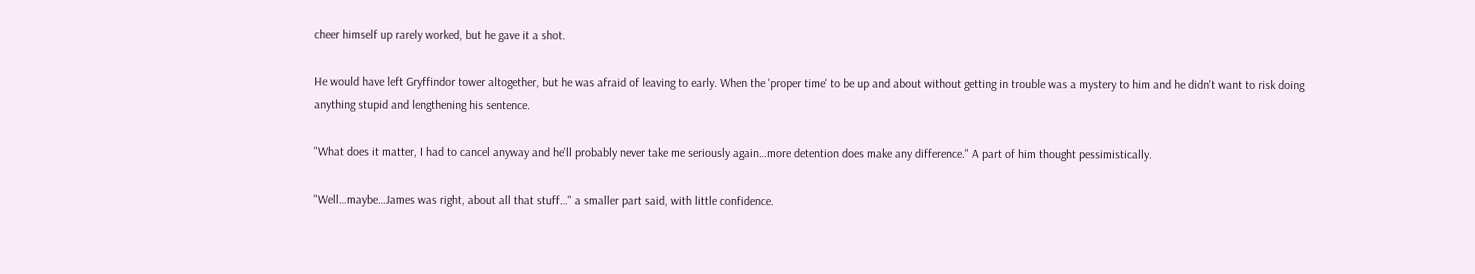cheer himself up rarely worked, but he gave it a shot.

He would have left Gryffindor tower altogether, but he was afraid of leaving to early. When the 'proper time' to be up and about without getting in trouble was a mystery to him and he didn't want to risk doing anything stupid and lengthening his sentence.

"What does it matter, I had to cancel anyway and he'll probably never take me seriously again…more detention does make any difference." A part of him thought pessimistically.

"Well…maybe…James was right, about all that stuff…" a smaller part said, with little confidence.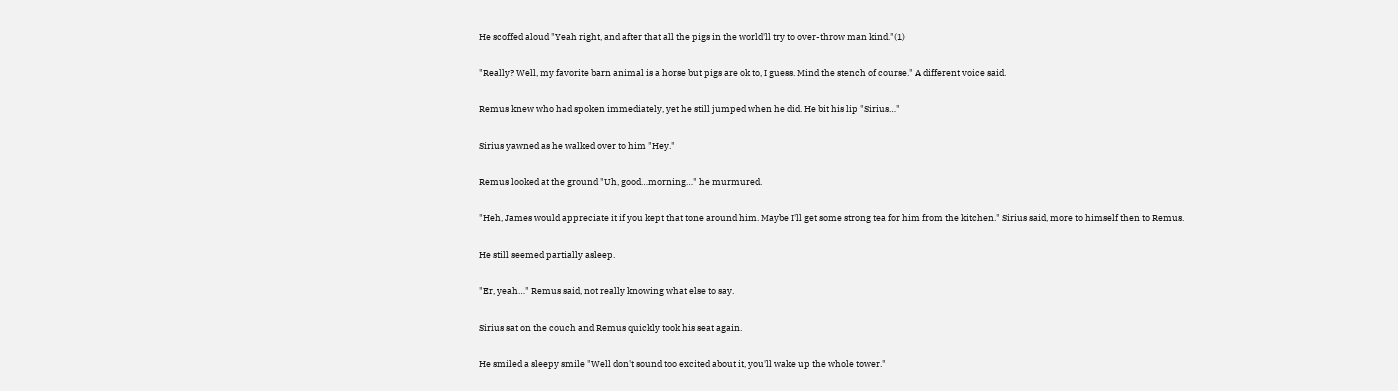He scoffed aloud "Yeah right, and after that all the pigs in the world'll try to over-throw man kind."(1)

"Really? Well, my favorite barn animal is a horse but pigs are ok to, I guess. Mind the stench of course." A different voice said.

Remus knew who had spoken immediately, yet he still jumped when he did. He bit his lip "Sirius…"

Sirius yawned as he walked over to him "Hey."

Remus looked at the ground "Uh, good…morning…" he murmured.

"Heh, James would appreciate it if you kept that tone around him. Maybe I'll get some strong tea for him from the kitchen." Sirius said, more to himself then to Remus.

He still seemed partially asleep.

"Er, yeah…" Remus said, not really knowing what else to say.

Sirius sat on the couch and Remus quickly took his seat again.

He smiled a sleepy smile "Well don't sound too excited about it, you'll wake up the whole tower."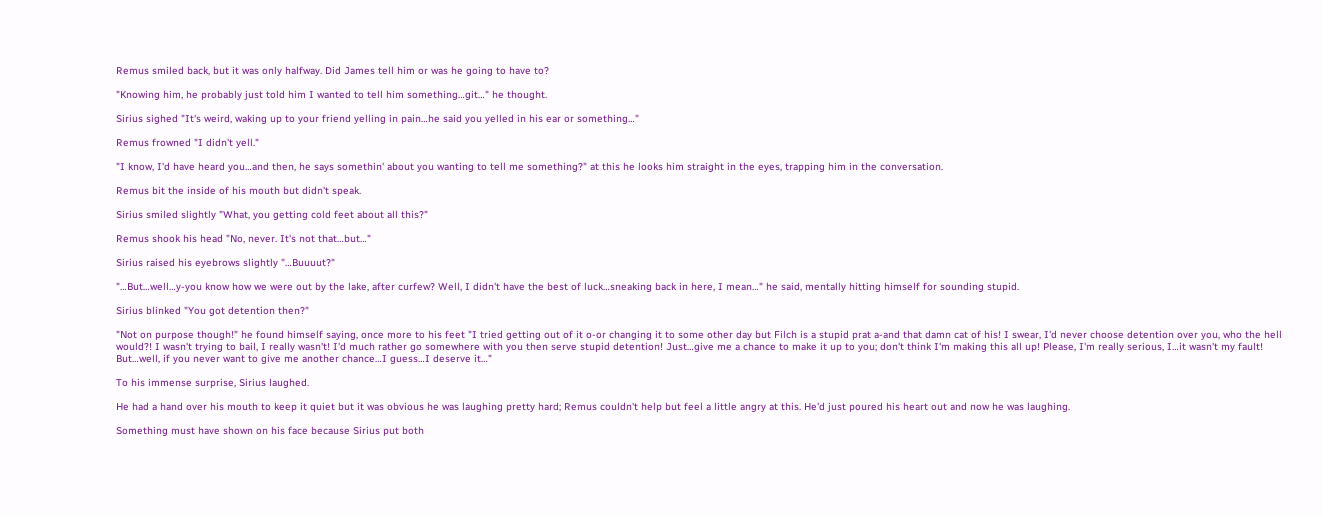Remus smiled back, but it was only halfway. Did James tell him or was he going to have to?

"Knowing him, he probably just told him I wanted to tell him something…git…" he thought.

Sirius sighed "It's weird, waking up to your friend yelling in pain…he said you yelled in his ear or something…"

Remus frowned "I didn't yell."

"I know, I'd have heard you…and then, he says somethin' about you wanting to tell me something?" at this he looks him straight in the eyes, trapping him in the conversation.

Remus bit the inside of his mouth but didn't speak.

Sirius smiled slightly "What, you getting cold feet about all this?"

Remus shook his head "No, never. It's not that…but…"

Sirius raised his eyebrows slightly "…Buuuut?"

"…But…well…y-you know how we were out by the lake, after curfew? Well, I didn't have the best of luck…sneaking back in here, I mean…" he said, mentally hitting himself for sounding stupid.

Sirius blinked "You got detention then?"

"Not on purpose though!" he found himself saying, once more to his feet "I tried getting out of it o-or changing it to some other day but Filch is a stupid prat a-and that damn cat of his! I swear, I'd never choose detention over you, who the hell would?! I wasn't trying to bail, I really wasn't! I'd much rather go somewhere with you then serve stupid detention! Just…give me a chance to make it up to you; don't think I'm making this all up! Please, I'm really serious, I…it wasn't my fault! But…well, if you never want to give me another chance…I guess…I deserve it…"

To his immense surprise, Sirius laughed.

He had a hand over his mouth to keep it quiet but it was obvious he was laughing pretty hard; Remus couldn't help but feel a little angry at this. He'd just poured his heart out and now he was laughing.

Something must have shown on his face because Sirius put both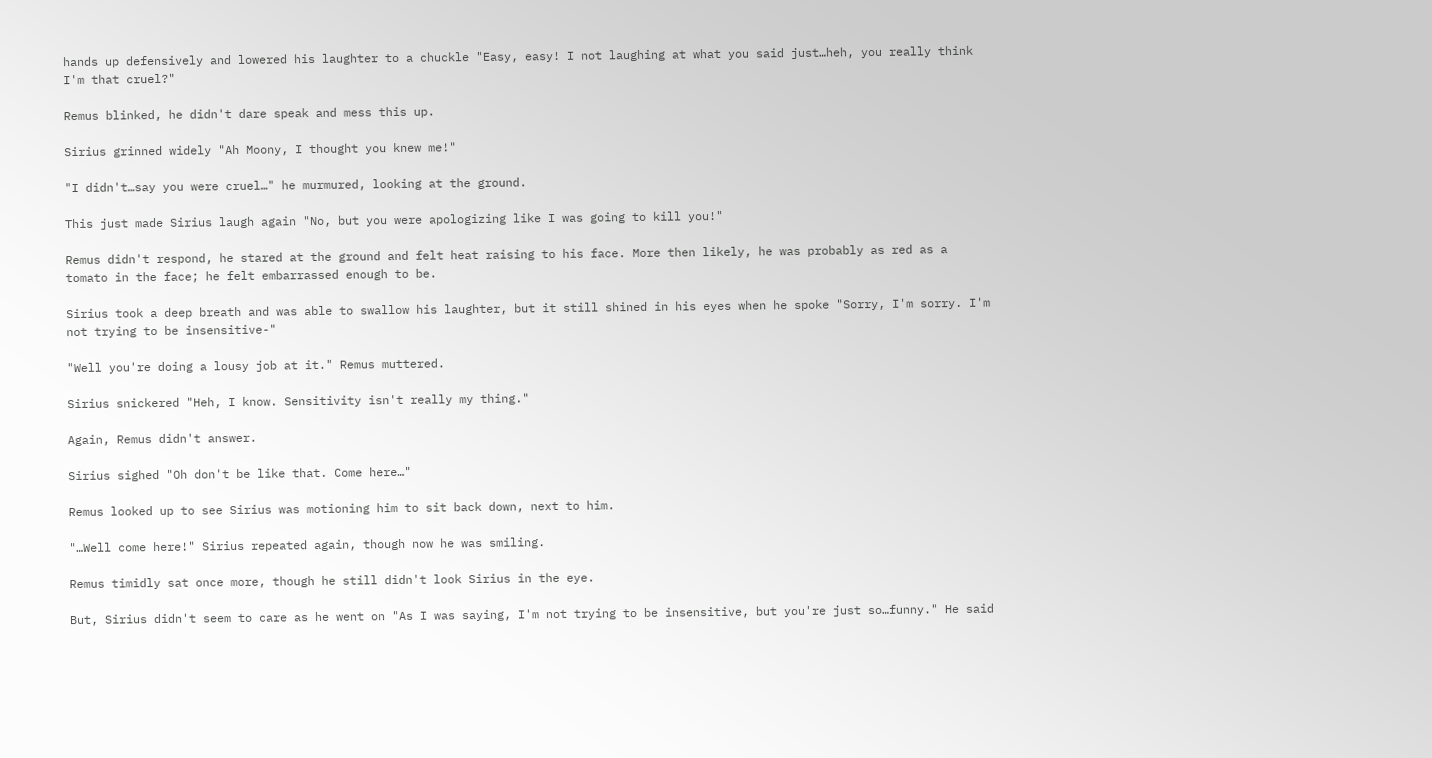hands up defensively and lowered his laughter to a chuckle "Easy, easy! I not laughing at what you said just…heh, you really think I'm that cruel?"

Remus blinked, he didn't dare speak and mess this up.

Sirius grinned widely "Ah Moony, I thought you knew me!"

"I didn't…say you were cruel…" he murmured, looking at the ground.

This just made Sirius laugh again "No, but you were apologizing like I was going to kill you!"

Remus didn't respond, he stared at the ground and felt heat raising to his face. More then likely, he was probably as red as a tomato in the face; he felt embarrassed enough to be.

Sirius took a deep breath and was able to swallow his laughter, but it still shined in his eyes when he spoke "Sorry, I'm sorry. I'm not trying to be insensitive-"

"Well you're doing a lousy job at it." Remus muttered.

Sirius snickered "Heh, I know. Sensitivity isn't really my thing."

Again, Remus didn't answer.

Sirius sighed "Oh don't be like that. Come here…"

Remus looked up to see Sirius was motioning him to sit back down, next to him.

"…Well come here!" Sirius repeated again, though now he was smiling.

Remus timidly sat once more, though he still didn't look Sirius in the eye.

But, Sirius didn't seem to care as he went on "As I was saying, I'm not trying to be insensitive, but you're just so…funny." He said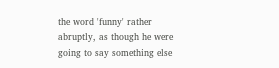the word 'funny' rather abruptly, as though he were going to say something else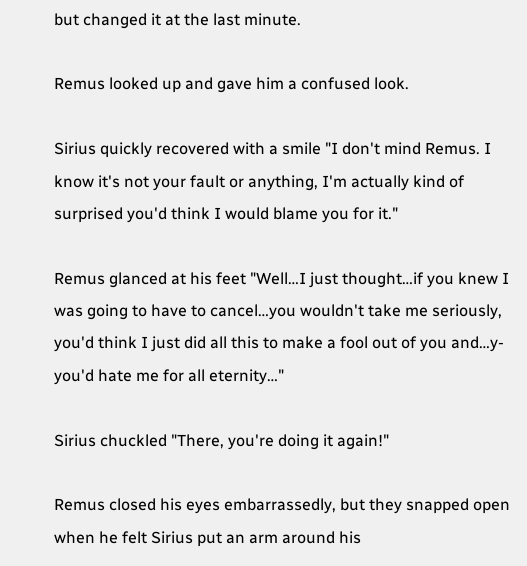but changed it at the last minute.

Remus looked up and gave him a confused look.

Sirius quickly recovered with a smile "I don't mind Remus. I know it's not your fault or anything, I'm actually kind of surprised you'd think I would blame you for it."

Remus glanced at his feet "Well…I just thought…if you knew I was going to have to cancel…you wouldn't take me seriously, you'd think I just did all this to make a fool out of you and…y-you'd hate me for all eternity…"

Sirius chuckled "There, you're doing it again!"

Remus closed his eyes embarrassedly, but they snapped open when he felt Sirius put an arm around his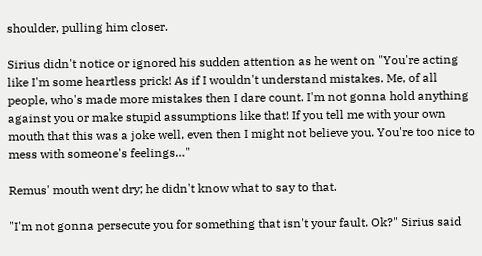shoulder, pulling him closer.

Sirius didn't notice or ignored his sudden attention as he went on "You're acting like I'm some heartless prick! As if I wouldn't understand mistakes. Me, of all people, who's made more mistakes then I dare count. I'm not gonna hold anything against you or make stupid assumptions like that! If you tell me with your own mouth that this was a joke well, even then I might not believe you. You're too nice to mess with someone's feelings…"

Remus' mouth went dry; he didn't know what to say to that.

"I'm not gonna persecute you for something that isn't your fault. Ok?" Sirius said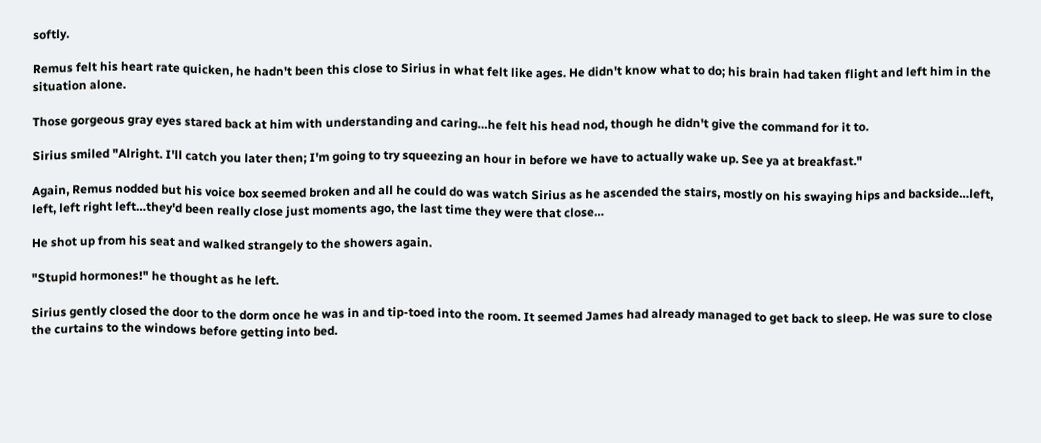softly.

Remus felt his heart rate quicken, he hadn't been this close to Sirius in what felt like ages. He didn't know what to do; his brain had taken flight and left him in the situation alone.

Those gorgeous gray eyes stared back at him with understanding and caring…he felt his head nod, though he didn't give the command for it to.

Sirius smiled "Alright. I'll catch you later then; I'm going to try squeezing an hour in before we have to actually wake up. See ya at breakfast."

Again, Remus nodded but his voice box seemed broken and all he could do was watch Sirius as he ascended the stairs, mostly on his swaying hips and backside…left, left, left right left…they'd been really close just moments ago, the last time they were that close…

He shot up from his seat and walked strangely to the showers again.

"Stupid hormones!" he thought as he left.

Sirius gently closed the door to the dorm once he was in and tip-toed into the room. It seemed James had already managed to get back to sleep. He was sure to close the curtains to the windows before getting into bed.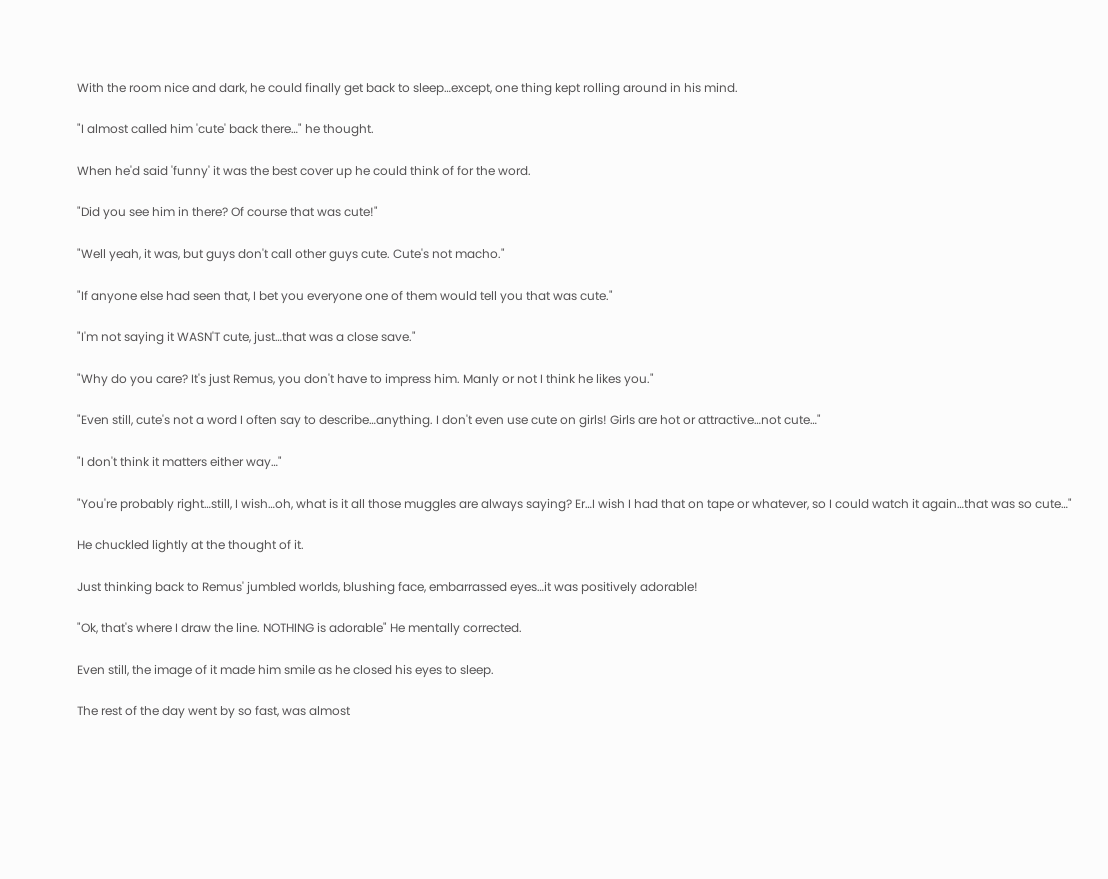With the room nice and dark, he could finally get back to sleep…except, one thing kept rolling around in his mind.

"I almost called him 'cute' back there…" he thought.

When he'd said 'funny' it was the best cover up he could think of for the word.

"Did you see him in there? Of course that was cute!"

"Well yeah, it was, but guys don't call other guys cute. Cute's not macho."

"If anyone else had seen that, I bet you everyone one of them would tell you that was cute."

"I'm not saying it WASN'T cute, just…that was a close save."

"Why do you care? It's just Remus, you don't have to impress him. Manly or not I think he likes you."

"Even still, cute's not a word I often say to describe…anything. I don't even use cute on girls! Girls are hot or attractive…not cute…"

"I don't think it matters either way…"

"You're probably right…still, I wish…oh, what is it all those muggles are always saying? Er…I wish I had that on tape or whatever, so I could watch it again…that was so cute…"

He chuckled lightly at the thought of it.

Just thinking back to Remus' jumbled worlds, blushing face, embarrassed eyes…it was positively adorable!

"Ok, that's where I draw the line. NOTHING is adorable" He mentally corrected.

Even still, the image of it made him smile as he closed his eyes to sleep.

The rest of the day went by so fast, was almost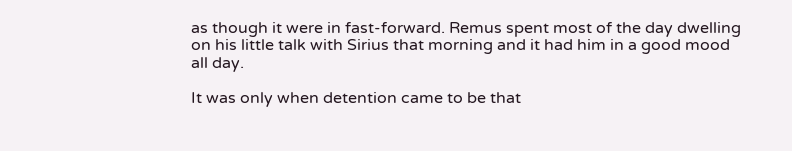as though it were in fast-forward. Remus spent most of the day dwelling on his little talk with Sirius that morning and it had him in a good mood all day.

It was only when detention came to be that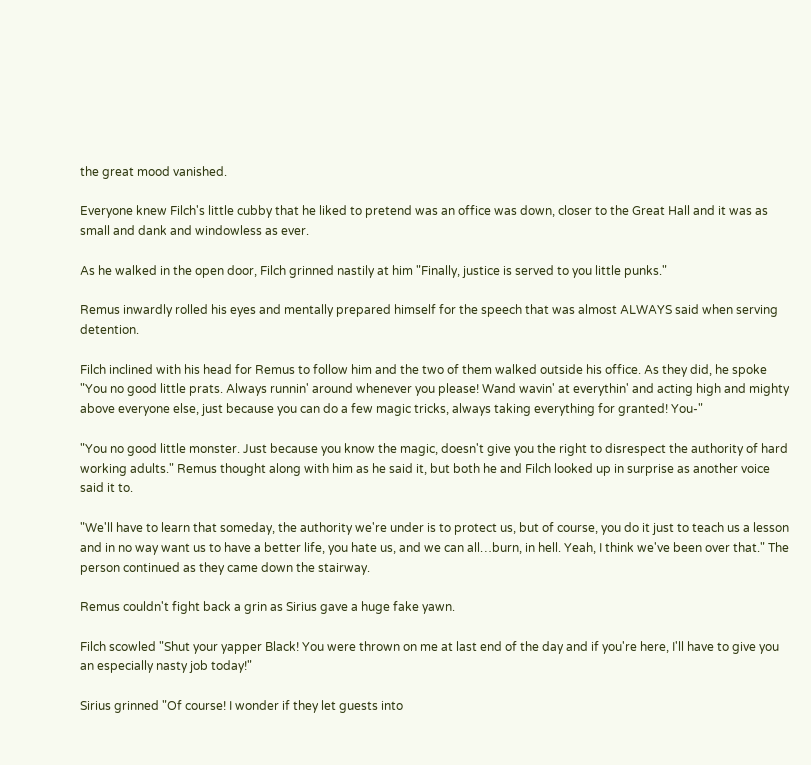the great mood vanished.

Everyone knew Filch's little cubby that he liked to pretend was an office was down, closer to the Great Hall and it was as small and dank and windowless as ever.

As he walked in the open door, Filch grinned nastily at him "Finally, justice is served to you little punks."

Remus inwardly rolled his eyes and mentally prepared himself for the speech that was almost ALWAYS said when serving detention.

Filch inclined with his head for Remus to follow him and the two of them walked outside his office. As they did, he spoke "You no good little prats. Always runnin' around whenever you please! Wand wavin' at everythin' and acting high and mighty above everyone else, just because you can do a few magic tricks, always taking everything for granted! You-"

"You no good little monster. Just because you know the magic, doesn't give you the right to disrespect the authority of hard working adults." Remus thought along with him as he said it, but both he and Filch looked up in surprise as another voice said it to.

"We'll have to learn that someday, the authority we're under is to protect us, but of course, you do it just to teach us a lesson and in no way want us to have a better life, you hate us, and we can all…burn, in hell. Yeah, I think we've been over that." The person continued as they came down the stairway.

Remus couldn't fight back a grin as Sirius gave a huge fake yawn.

Filch scowled "Shut your yapper Black! You were thrown on me at last end of the day and if you're here, I'll have to give you an especially nasty job today!"

Sirius grinned "Of course! I wonder if they let guests into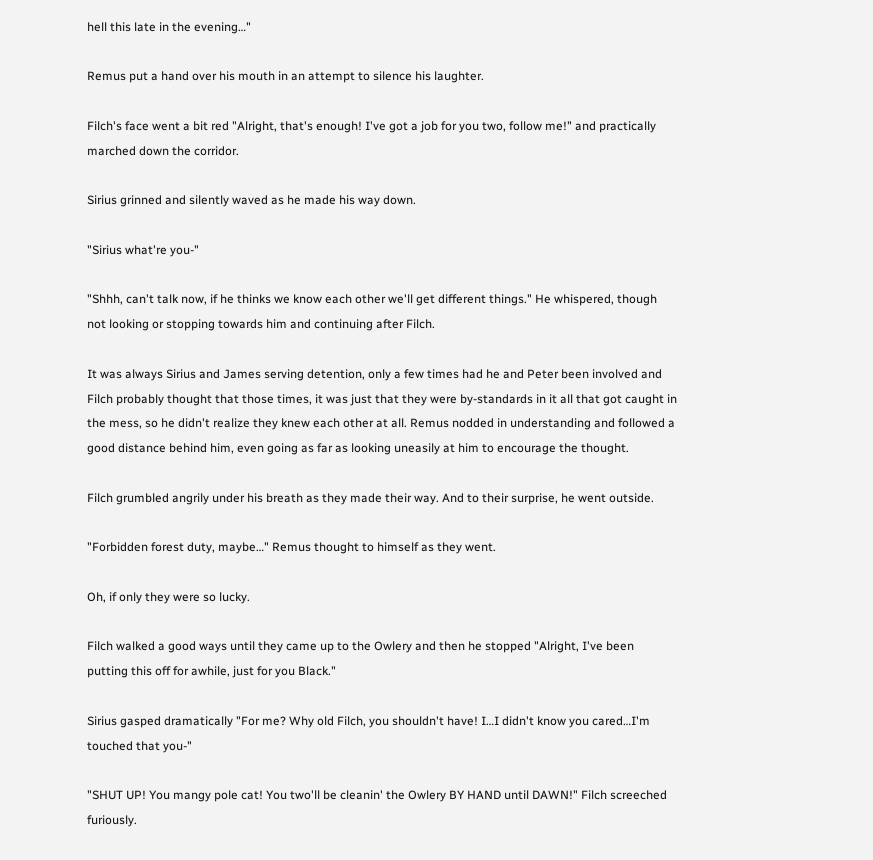hell this late in the evening…"

Remus put a hand over his mouth in an attempt to silence his laughter.

Filch's face went a bit red "Alright, that's enough! I've got a job for you two, follow me!" and practically marched down the corridor.

Sirius grinned and silently waved as he made his way down.

"Sirius what're you-"

"Shhh, can't talk now, if he thinks we know each other we'll get different things." He whispered, though not looking or stopping towards him and continuing after Filch.

It was always Sirius and James serving detention, only a few times had he and Peter been involved and Filch probably thought that those times, it was just that they were by-standards in it all that got caught in the mess, so he didn't realize they knew each other at all. Remus nodded in understanding and followed a good distance behind him, even going as far as looking uneasily at him to encourage the thought.

Filch grumbled angrily under his breath as they made their way. And to their surprise, he went outside.

"Forbidden forest duty, maybe…" Remus thought to himself as they went.

Oh, if only they were so lucky.

Filch walked a good ways until they came up to the Owlery and then he stopped "Alright, I've been putting this off for awhile, just for you Black."

Sirius gasped dramatically "For me? Why old Filch, you shouldn't have! I…I didn't know you cared…I'm touched that you-"

"SHUT UP! You mangy pole cat! You two'll be cleanin' the Owlery BY HAND until DAWN!" Filch screeched furiously.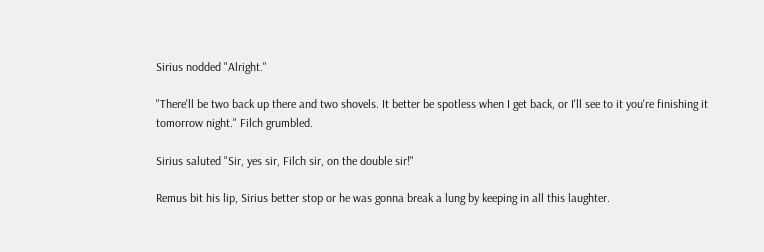Sirius nodded "Alright."

"There'll be two back up there and two shovels. It better be spotless when I get back, or I'll see to it you're finishing it tomorrow night." Filch grumbled.

Sirius saluted "Sir, yes sir, Filch sir, on the double sir!"

Remus bit his lip, Sirius better stop or he was gonna break a lung by keeping in all this laughter.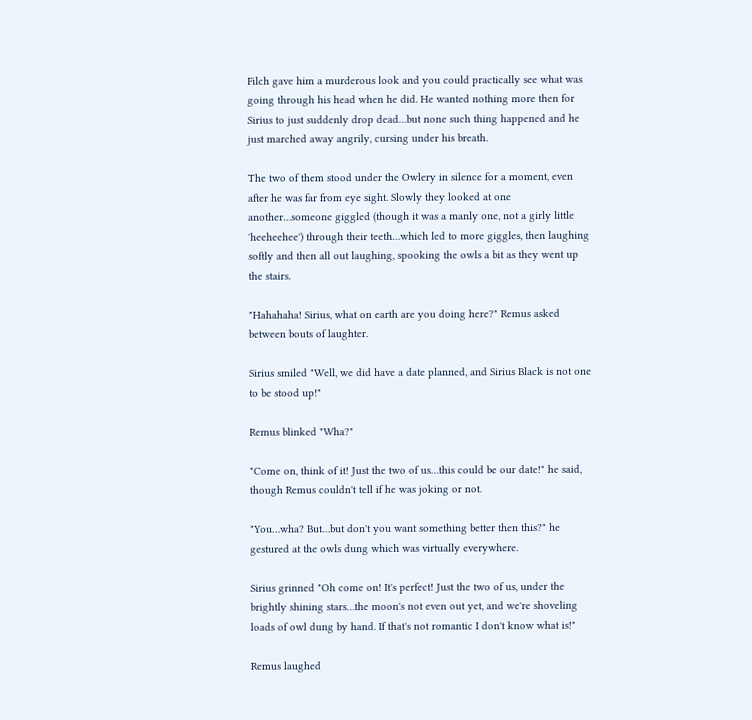Filch gave him a murderous look and you could practically see what was going through his head when he did. He wanted nothing more then for Sirius to just suddenly drop dead…but none such thing happened and he just marched away angrily, cursing under his breath.

The two of them stood under the Owlery in silence for a moment, even after he was far from eye sight. Slowly they looked at one another…someone giggled (though it was a manly one, not a girly little 'heeheehee') through their teeth…which led to more giggles, then laughing softly and then all out laughing, spooking the owls a bit as they went up the stairs.

"Hahahaha! Sirius, what on earth are you doing here?" Remus asked between bouts of laughter.

Sirius smiled "Well, we did have a date planned, and Sirius Black is not one to be stood up!"

Remus blinked "Wha?"

"Come on, think of it! Just the two of us…this could be our date!" he said, though Remus couldn't tell if he was joking or not.

"You…wha? But…but don't you want something better then this?" he gestured at the owls dung which was virtually everywhere.

Sirius grinned "Oh come on! It's perfect! Just the two of us, under the brightly shining stars…the moon's not even out yet, and we're shoveling loads of owl dung by hand. If that's not romantic I don't know what is!"

Remus laughed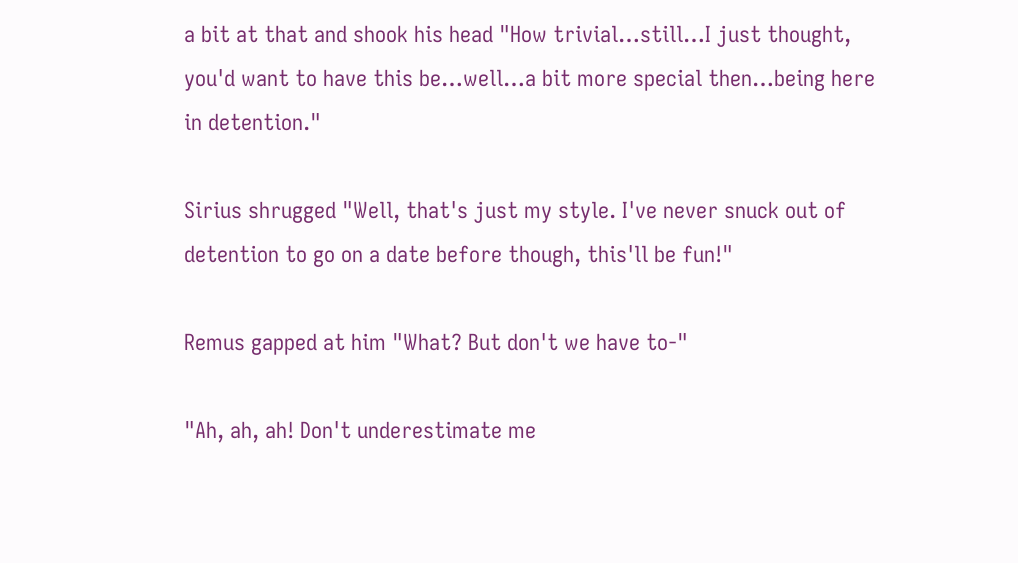a bit at that and shook his head "How trivial…still…I just thought, you'd want to have this be…well…a bit more special then…being here in detention."

Sirius shrugged "Well, that's just my style. I've never snuck out of detention to go on a date before though, this'll be fun!"

Remus gapped at him "What? But don't we have to-"

"Ah, ah, ah! Don't underestimate me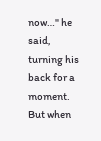now…" he said, turning his back for a moment. But when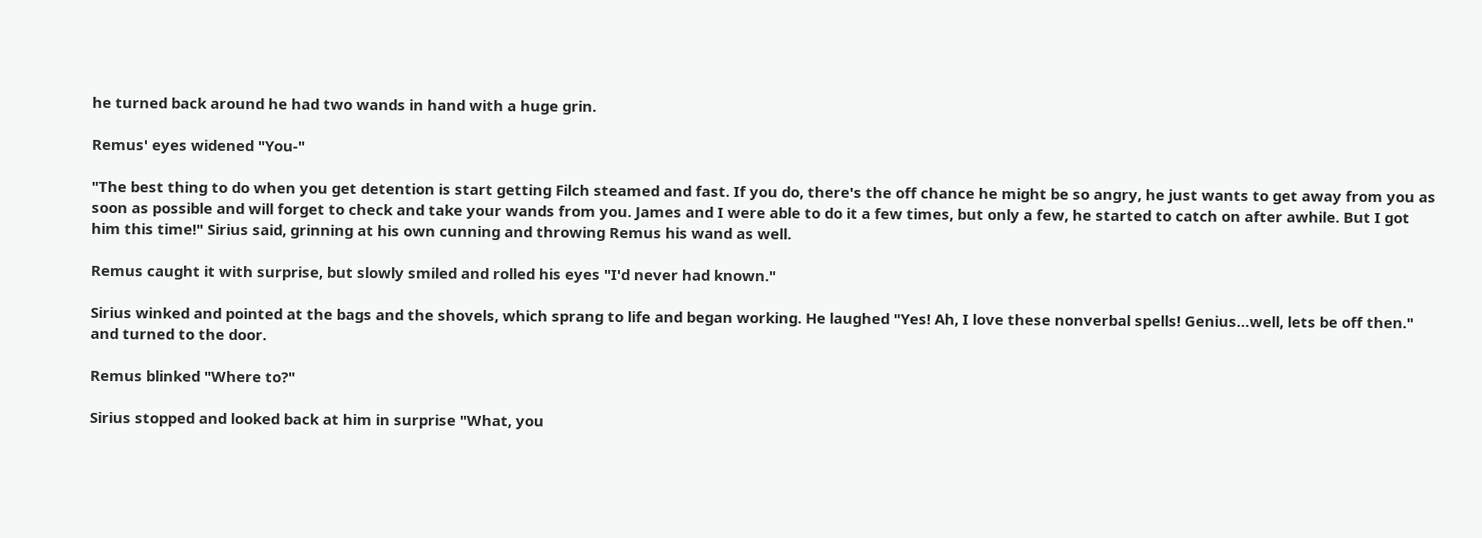he turned back around he had two wands in hand with a huge grin.

Remus' eyes widened "You-"

"The best thing to do when you get detention is start getting Filch steamed and fast. If you do, there's the off chance he might be so angry, he just wants to get away from you as soon as possible and will forget to check and take your wands from you. James and I were able to do it a few times, but only a few, he started to catch on after awhile. But I got him this time!" Sirius said, grinning at his own cunning and throwing Remus his wand as well.

Remus caught it with surprise, but slowly smiled and rolled his eyes "I'd never had known."

Sirius winked and pointed at the bags and the shovels, which sprang to life and began working. He laughed "Yes! Ah, I love these nonverbal spells! Genius…well, lets be off then." and turned to the door.

Remus blinked "Where to?"

Sirius stopped and looked back at him in surprise "What, you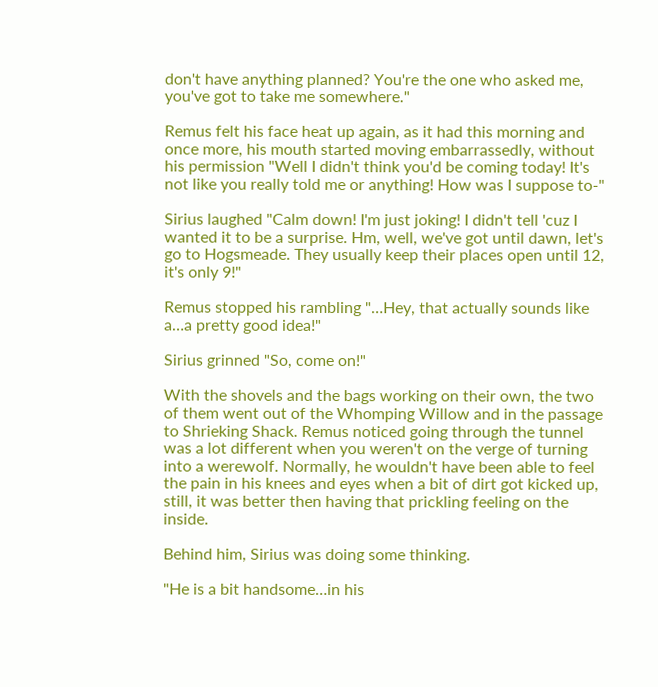don't have anything planned? You're the one who asked me, you've got to take me somewhere."

Remus felt his face heat up again, as it had this morning and once more, his mouth started moving embarrassedly, without his permission "Well I didn't think you'd be coming today! It's not like you really told me or anything! How was I suppose to-"

Sirius laughed "Calm down! I'm just joking! I didn't tell 'cuz I wanted it to be a surprise. Hm, well, we've got until dawn, let's go to Hogsmeade. They usually keep their places open until 12, it's only 9!"

Remus stopped his rambling "…Hey, that actually sounds like a…a pretty good idea!"

Sirius grinned "So, come on!"

With the shovels and the bags working on their own, the two of them went out of the Whomping Willow and in the passage to Shrieking Shack. Remus noticed going through the tunnel was a lot different when you weren't on the verge of turning into a werewolf. Normally, he wouldn't have been able to feel the pain in his knees and eyes when a bit of dirt got kicked up, still, it was better then having that prickling feeling on the inside.

Behind him, Sirius was doing some thinking.

"He is a bit handsome…in his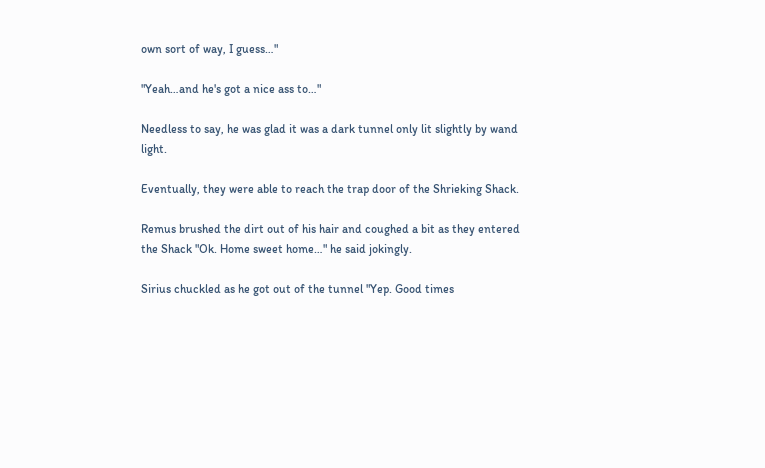own sort of way, I guess…"

"Yeah…and he's got a nice ass to…"

Needless to say, he was glad it was a dark tunnel only lit slightly by wand light.

Eventually, they were able to reach the trap door of the Shrieking Shack.

Remus brushed the dirt out of his hair and coughed a bit as they entered the Shack "Ok. Home sweet home…" he said jokingly.

Sirius chuckled as he got out of the tunnel "Yep. Good times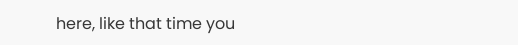here, like that time you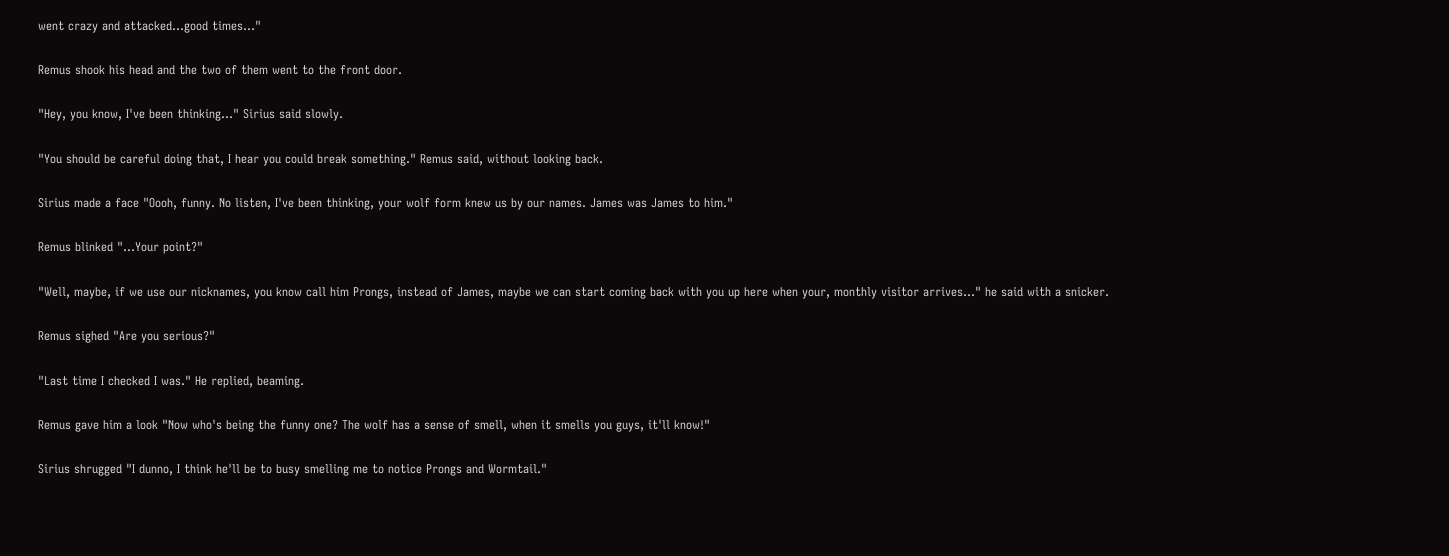went crazy and attacked…good times…"

Remus shook his head and the two of them went to the front door.

"Hey, you know, I've been thinking…" Sirius said slowly.

"You should be careful doing that, I hear you could break something." Remus said, without looking back.

Sirius made a face "Oooh, funny. No listen, I've been thinking, your wolf form knew us by our names. James was James to him."

Remus blinked "…Your point?"

"Well, maybe, if we use our nicknames, you know call him Prongs, instead of James, maybe we can start coming back with you up here when your, monthly visitor arrives…" he said with a snicker.

Remus sighed "Are you serious?"

"Last time I checked I was." He replied, beaming.

Remus gave him a look "Now who's being the funny one? The wolf has a sense of smell, when it smells you guys, it'll know!"

Sirius shrugged "I dunno, I think he'll be to busy smelling me to notice Prongs and Wormtail."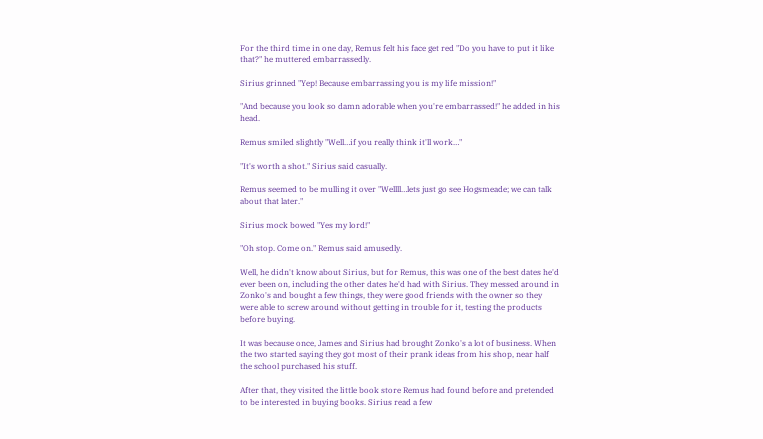For the third time in one day, Remus felt his face get red "Do you have to put it like that?" he muttered embarrassedly.

Sirius grinned "Yep! Because embarrassing you is my life mission!"

"And because you look so damn adorable when you're embarrassed!" he added in his head.

Remus smiled slightly "Well…if you really think it'll work…"

"It's worth a shot." Sirius said casually.

Remus seemed to be mulling it over "Wellll…lets just go see Hogsmeade; we can talk about that later."

Sirius mock bowed "Yes my lord!"

"Oh stop. Come on." Remus said amusedly.

Well, he didn't know about Sirius, but for Remus, this was one of the best dates he'd ever been on, including the other dates he'd had with Sirius. They messed around in Zonko's and bought a few things, they were good friends with the owner so they were able to screw around without getting in trouble for it, testing the products before buying.

It was because once, James and Sirius had brought Zonko's a lot of business. When the two started saying they got most of their prank ideas from his shop, near half the school purchased his stuff.

After that, they visited the little book store Remus had found before and pretended to be interested in buying books. Sirius read a few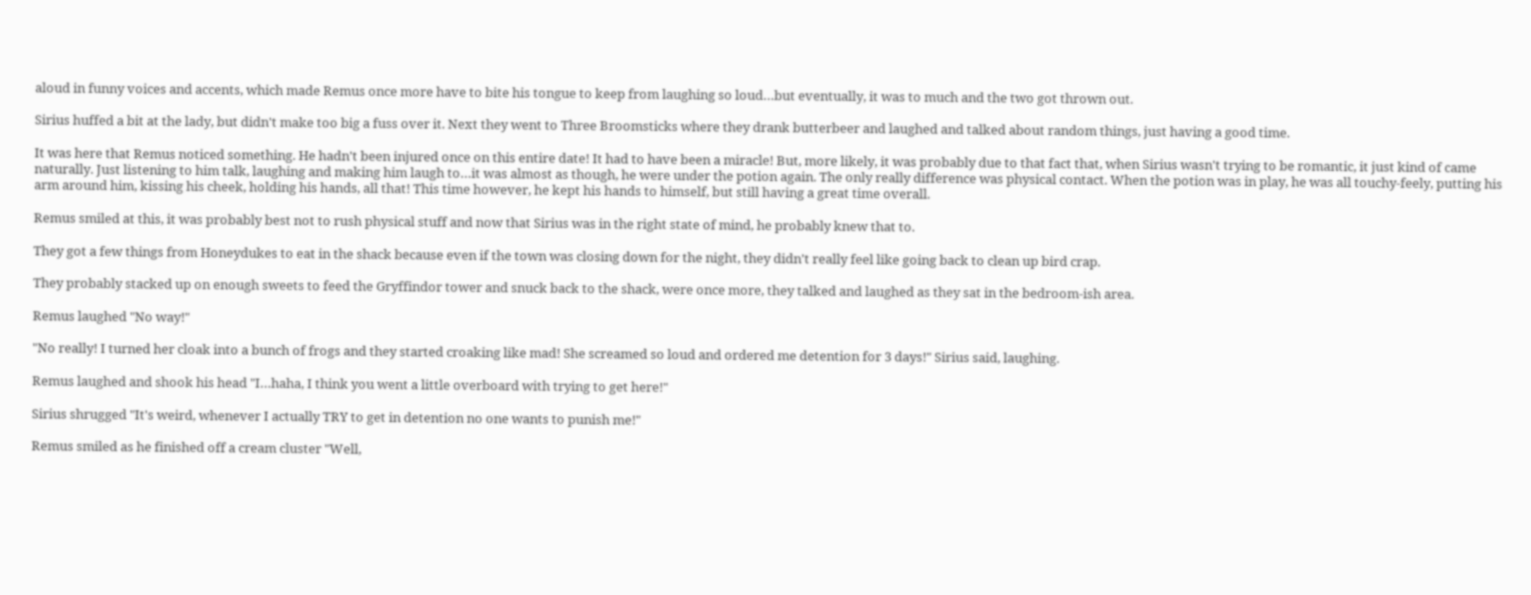aloud in funny voices and accents, which made Remus once more have to bite his tongue to keep from laughing so loud…but eventually, it was to much and the two got thrown out.

Sirius huffed a bit at the lady, but didn't make too big a fuss over it. Next they went to Three Broomsticks where they drank butterbeer and laughed and talked about random things, just having a good time.

It was here that Remus noticed something. He hadn't been injured once on this entire date! It had to have been a miracle! But, more likely, it was probably due to that fact that, when Sirius wasn't trying to be romantic, it just kind of came naturally. Just listening to him talk, laughing and making him laugh to…it was almost as though, he were under the potion again. The only really difference was physical contact. When the potion was in play, he was all touchy-feely, putting his arm around him, kissing his cheek, holding his hands, all that! This time however, he kept his hands to himself, but still having a great time overall.

Remus smiled at this, it was probably best not to rush physical stuff and now that Sirius was in the right state of mind, he probably knew that to.

They got a few things from Honeydukes to eat in the shack because even if the town was closing down for the night, they didn't really feel like going back to clean up bird crap.

They probably stacked up on enough sweets to feed the Gryffindor tower and snuck back to the shack, were once more, they talked and laughed as they sat in the bedroom-ish area.

Remus laughed "No way!"

"No really! I turned her cloak into a bunch of frogs and they started croaking like mad! She screamed so loud and ordered me detention for 3 days!" Sirius said, laughing.

Remus laughed and shook his head "I…haha, I think you went a little overboard with trying to get here!"

Sirius shrugged "It's weird, whenever I actually TRY to get in detention no one wants to punish me!"

Remus smiled as he finished off a cream cluster "Well,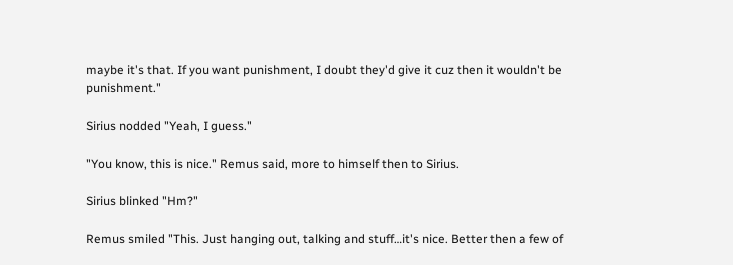maybe it's that. If you want punishment, I doubt they'd give it cuz then it wouldn't be punishment."

Sirius nodded "Yeah, I guess."

"You know, this is nice." Remus said, more to himself then to Sirius.

Sirius blinked "Hm?"

Remus smiled "This. Just hanging out, talking and stuff…it's nice. Better then a few of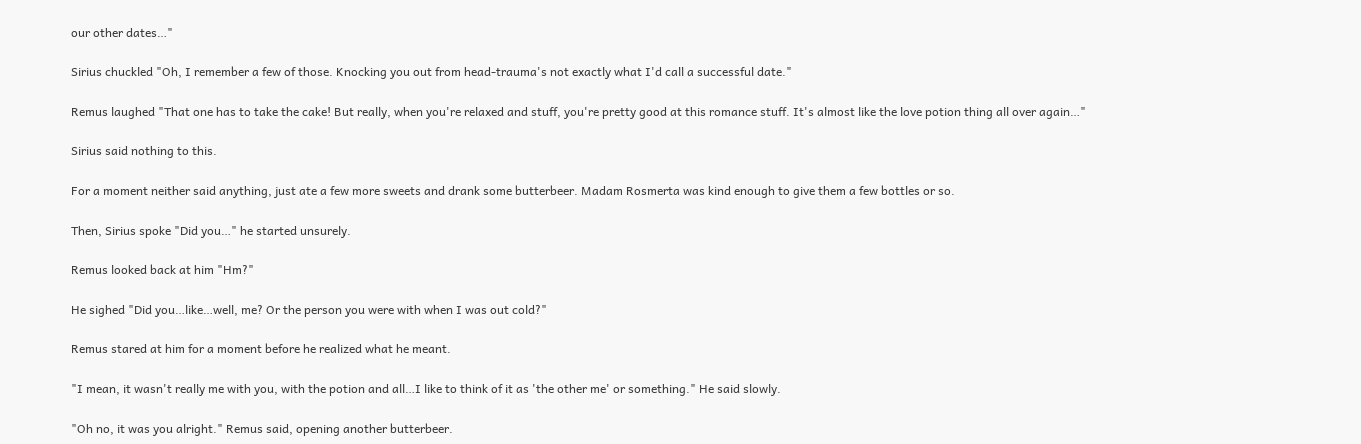our other dates…"

Sirius chuckled "Oh, I remember a few of those. Knocking you out from head-trauma's not exactly what I'd call a successful date."

Remus laughed "That one has to take the cake! But really, when you're relaxed and stuff, you're pretty good at this romance stuff. It's almost like the love potion thing all over again…"

Sirius said nothing to this.

For a moment neither said anything, just ate a few more sweets and drank some butterbeer. Madam Rosmerta was kind enough to give them a few bottles or so.

Then, Sirius spoke "Did you…" he started unsurely.

Remus looked back at him "Hm?"

He sighed "Did you…like…well, me? Or the person you were with when I was out cold?"

Remus stared at him for a moment before he realized what he meant.

"I mean, it wasn't really me with you, with the potion and all…I like to think of it as 'the other me' or something." He said slowly.

"Oh no, it was you alright." Remus said, opening another butterbeer.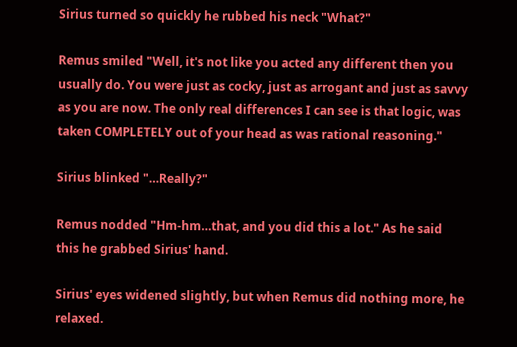Sirius turned so quickly he rubbed his neck "What?"

Remus smiled "Well, it's not like you acted any different then you usually do. You were just as cocky, just as arrogant and just as savvy as you are now. The only real differences I can see is that logic, was taken COMPLETELY out of your head as was rational reasoning."

Sirius blinked "…Really?"

Remus nodded "Hm-hm…that, and you did this a lot." As he said this he grabbed Sirius' hand.

Sirius' eyes widened slightly, but when Remus did nothing more, he relaxed.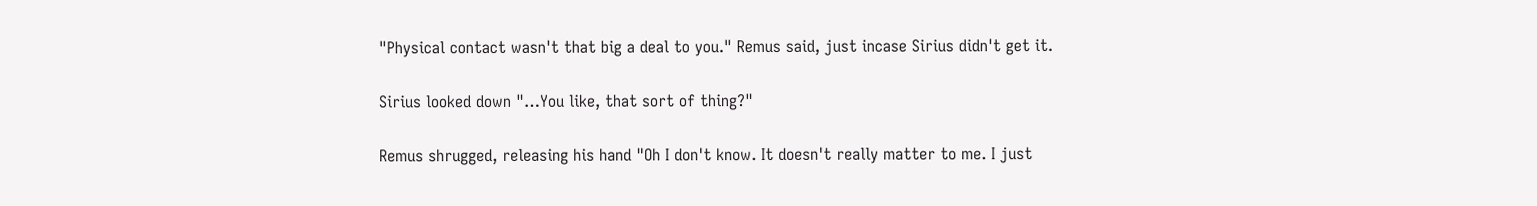"Physical contact wasn't that big a deal to you." Remus said, just incase Sirius didn't get it.

Sirius looked down "…You like, that sort of thing?"

Remus shrugged, releasing his hand "Oh I don't know. It doesn't really matter to me. I just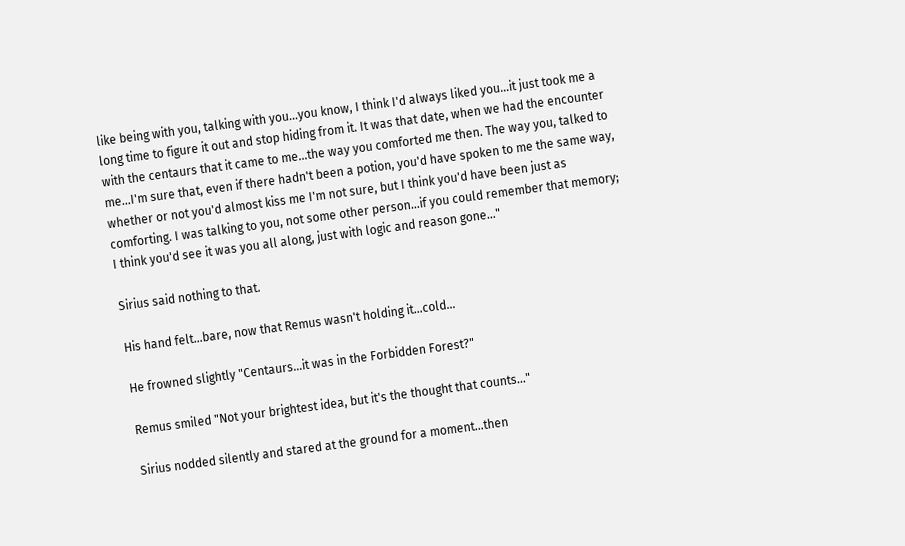like being with you, talking with you…you know, I think I'd always liked you…it just took me a long time to figure it out and stop hiding from it. It was that date, when we had the encounter with the centaurs that it came to me…the way you comforted me then. The way you, talked to me…I'm sure that, even if there hadn't been a potion, you'd have spoken to me the same way, whether or not you'd almost kiss me I'm not sure, but I think you'd have been just as comforting. I was talking to you, not some other person…if you could remember that memory; I think you'd see it was you all along, just with logic and reason gone…"

Sirius said nothing to that.

His hand felt…bare, now that Remus wasn't holding it…cold…

He frowned slightly "Centaurs…it was in the Forbidden Forest?"

Remus smiled "Not your brightest idea, but it's the thought that counts…"

Sirius nodded silently and stared at the ground for a moment…then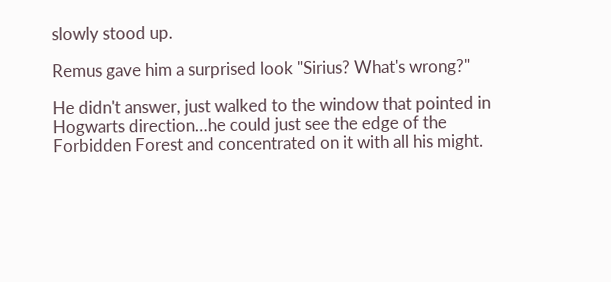slowly stood up.

Remus gave him a surprised look "Sirius? What's wrong?"

He didn't answer, just walked to the window that pointed in Hogwarts direction…he could just see the edge of the Forbidden Forest and concentrated on it with all his might.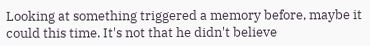Looking at something triggered a memory before, maybe it could this time. It's not that he didn't believe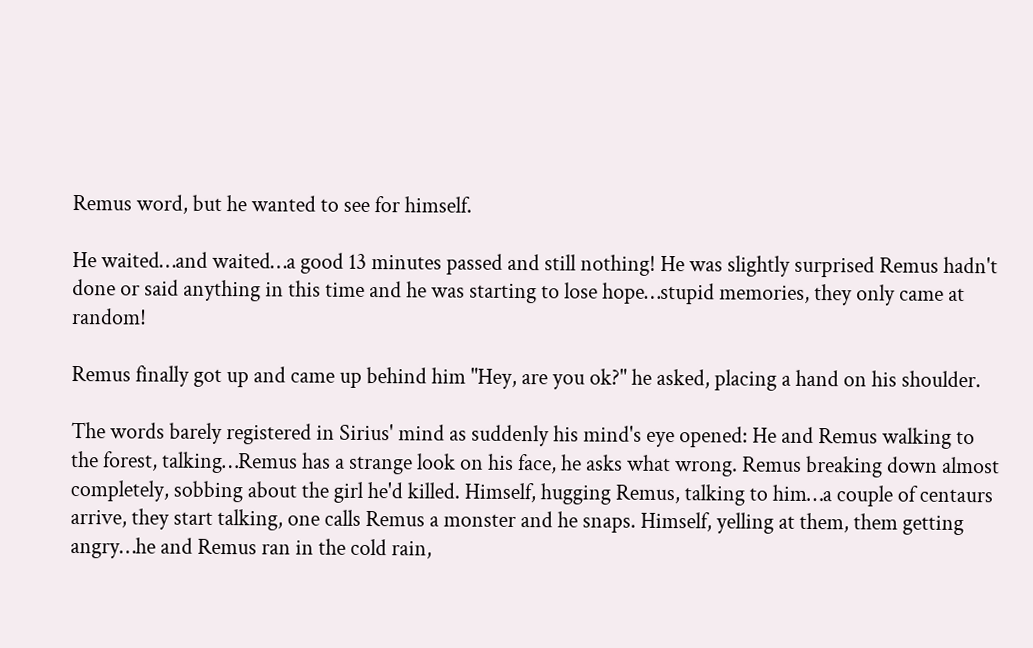Remus word, but he wanted to see for himself.

He waited…and waited…a good 13 minutes passed and still nothing! He was slightly surprised Remus hadn't done or said anything in this time and he was starting to lose hope…stupid memories, they only came at random!

Remus finally got up and came up behind him "Hey, are you ok?" he asked, placing a hand on his shoulder.

The words barely registered in Sirius' mind as suddenly his mind's eye opened: He and Remus walking to the forest, talking…Remus has a strange look on his face, he asks what wrong. Remus breaking down almost completely, sobbing about the girl he'd killed. Himself, hugging Remus, talking to him…a couple of centaurs arrive, they start talking, one calls Remus a monster and he snaps. Himself, yelling at them, them getting angry…he and Remus ran in the cold rain,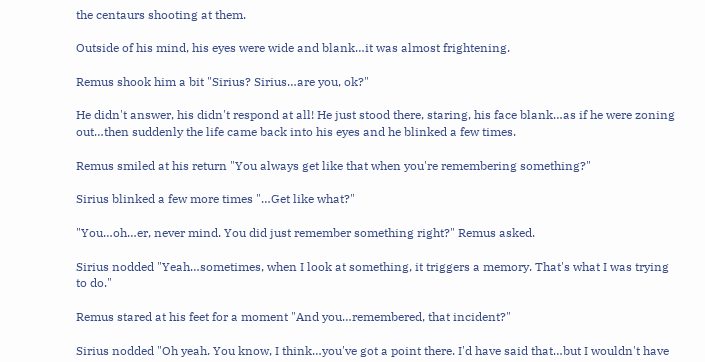the centaurs shooting at them.

Outside of his mind, his eyes were wide and blank…it was almost frightening.

Remus shook him a bit "Sirius? Sirius…are you, ok?"

He didn't answer, his didn't respond at all! He just stood there, staring, his face blank…as if he were zoning out…then suddenly the life came back into his eyes and he blinked a few times.

Remus smiled at his return "You always get like that when you're remembering something?"

Sirius blinked a few more times "…Get like what?"

"You…oh…er, never mind. You did just remember something right?" Remus asked.

Sirius nodded "Yeah…sometimes, when I look at something, it triggers a memory. That's what I was trying to do."

Remus stared at his feet for a moment "And you…remembered, that incident?"

Sirius nodded "Oh yeah. You know, I think…you've got a point there. I'd have said that…but I wouldn't have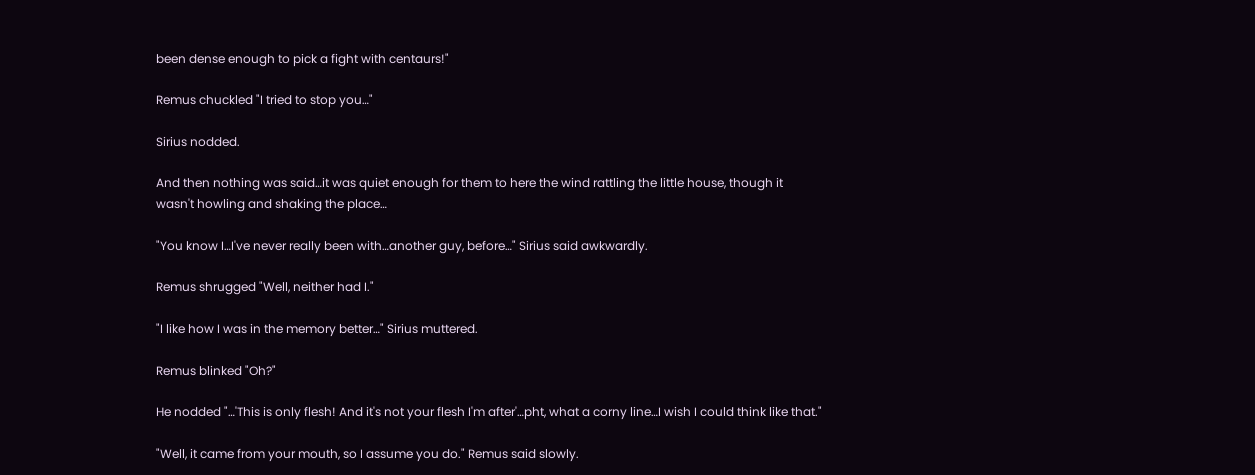been dense enough to pick a fight with centaurs!"

Remus chuckled "I tried to stop you…"

Sirius nodded.

And then nothing was said…it was quiet enough for them to here the wind rattling the little house, though it wasn't howling and shaking the place…

"You know I…I've never really been with…another guy, before…" Sirius said awkwardly.

Remus shrugged "Well, neither had I."

"I like how I was in the memory better…" Sirius muttered.

Remus blinked "Oh?"

He nodded "…'This is only flesh! And it's not your flesh I'm after'…pht, what a corny line…I wish I could think like that."

"Well, it came from your mouth, so I assume you do." Remus said slowly.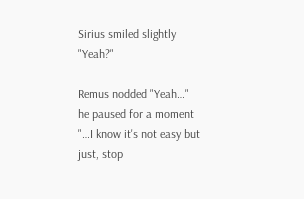Sirius smiled slightly "Yeah?"

Remus nodded "Yeah…" he paused for a moment "…I know it's not easy but just, stop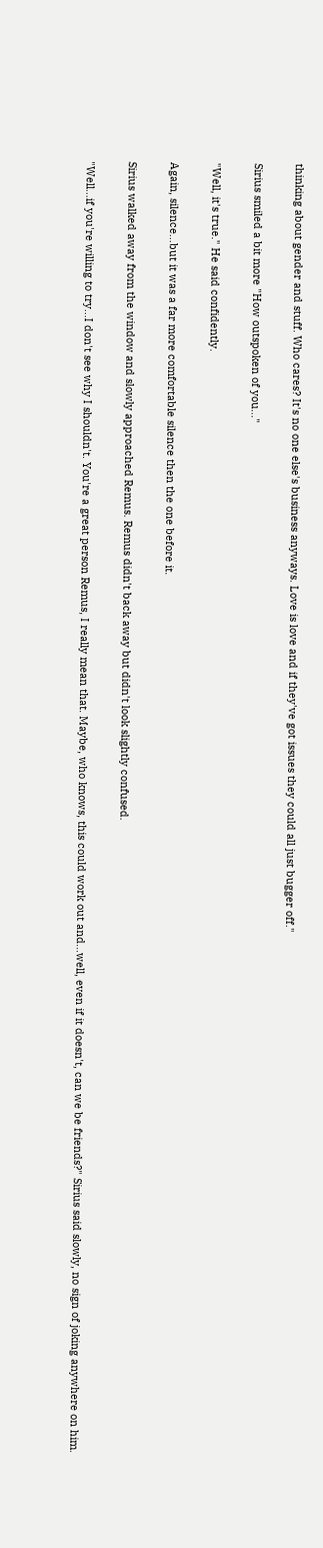thinking about gender and stuff. Who cares? It's no one else's business anyways. Love is love and if they've got issues they could all just bugger off."

Sirius smiled a bit more "How outspoken of you…"

"Well, it's true." He said confidently.

Again, silence…but it was a far more comfortable silence then the one before it.

Sirius walked away from the window and slowly approached Remus. Remus didn't back away but didn't look slightly confused.

"Well…if you're willing to try…I don't see why I shouldn't. You're a great person Remus, I really mean that. Maybe, who knows, this could work out and…well, even if it doesn't, can we be friends?" Sirius said slowly, no sign of joking anywhere on him.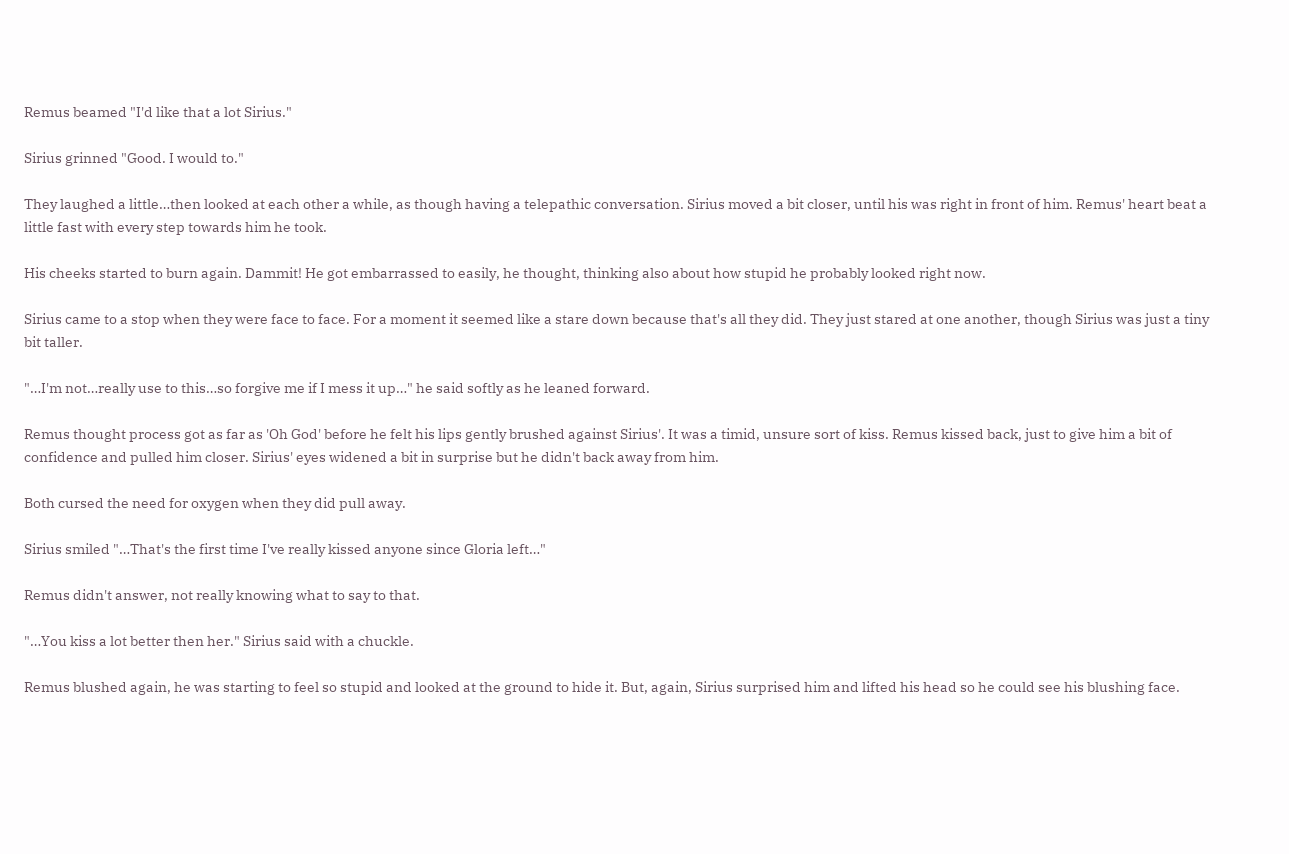Remus beamed "I'd like that a lot Sirius."

Sirius grinned "Good. I would to."

They laughed a little…then looked at each other a while, as though having a telepathic conversation. Sirius moved a bit closer, until his was right in front of him. Remus' heart beat a little fast with every step towards him he took.

His cheeks started to burn again. Dammit! He got embarrassed to easily, he thought, thinking also about how stupid he probably looked right now.

Sirius came to a stop when they were face to face. For a moment it seemed like a stare down because that's all they did. They just stared at one another, though Sirius was just a tiny bit taller.

"…I'm not…really use to this…so forgive me if I mess it up…" he said softly as he leaned forward.

Remus thought process got as far as 'Oh God' before he felt his lips gently brushed against Sirius'. It was a timid, unsure sort of kiss. Remus kissed back, just to give him a bit of confidence and pulled him closer. Sirius' eyes widened a bit in surprise but he didn't back away from him.

Both cursed the need for oxygen when they did pull away.

Sirius smiled "…That's the first time I've really kissed anyone since Gloria left…"

Remus didn't answer, not really knowing what to say to that.

"…You kiss a lot better then her." Sirius said with a chuckle.

Remus blushed again, he was starting to feel so stupid and looked at the ground to hide it. But, again, Sirius surprised him and lifted his head so he could see his blushing face.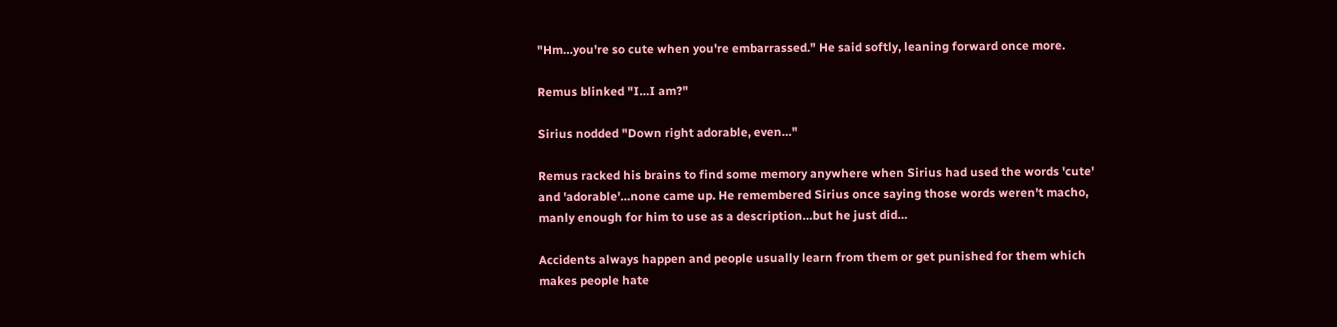"Hm…you're so cute when you're embarrassed." He said softly, leaning forward once more.

Remus blinked "I…I am?"

Sirius nodded "Down right adorable, even…"

Remus racked his brains to find some memory anywhere when Sirius had used the words 'cute' and 'adorable'…none came up. He remembered Sirius once saying those words weren't macho, manly enough for him to use as a description…but he just did…

Accidents always happen and people usually learn from them or get punished for them which makes people hate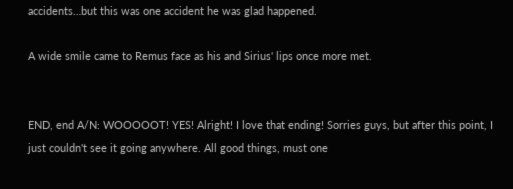accidents…but this was one accident he was glad happened.

A wide smile came to Remus face as his and Sirius' lips once more met.


END, end A/N: WOOOOOT! YES! Alright! I love that ending! Sorries guys, but after this point, I just couldn't see it going anywhere. All good things, must one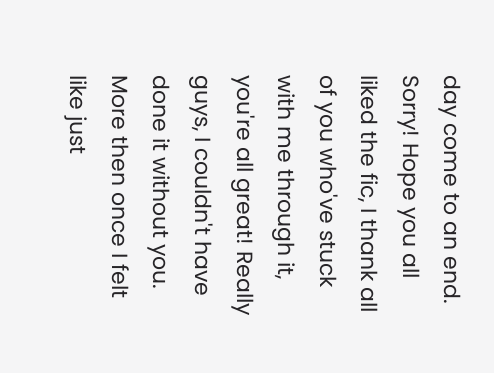day come to an end. Sorry! Hope you all liked the fic, I thank all of you who've stuck with me through it, you're all great! Really guys, I couldn't have done it without you. More then once I felt like just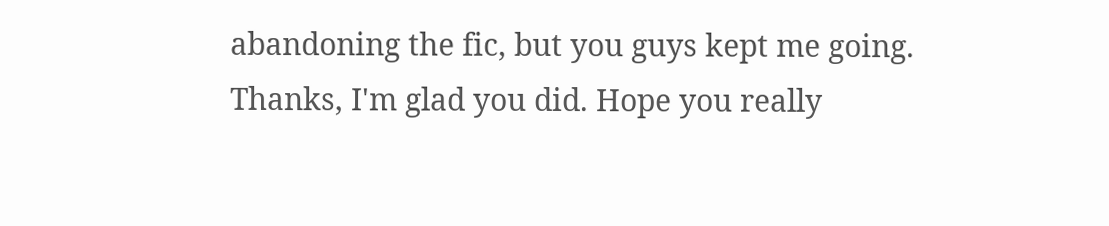abandoning the fic, but you guys kept me going. Thanks, I'm glad you did. Hope you really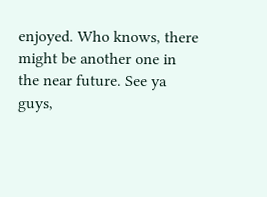enjoyed. Who knows, there might be another one in the near future. See ya guys,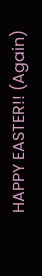HAPPY EASTER!! (Again)